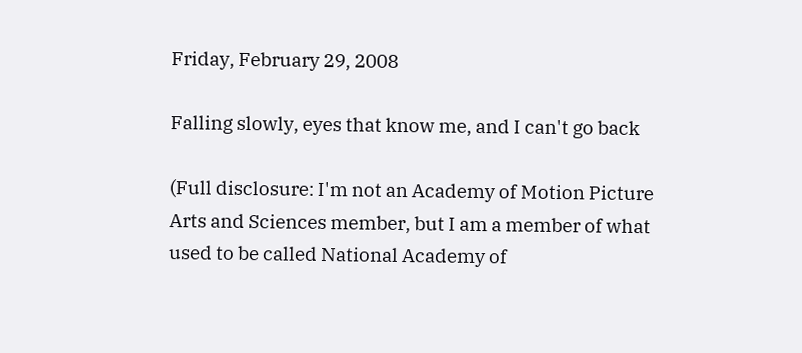Friday, February 29, 2008

Falling slowly, eyes that know me, and I can't go back

(Full disclosure: I'm not an Academy of Motion Picture Arts and Sciences member, but I am a member of what used to be called National Academy of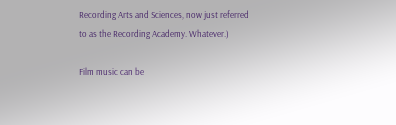Recording Arts and Sciences, now just referred to as the Recording Academy. Whatever.)

Film music can be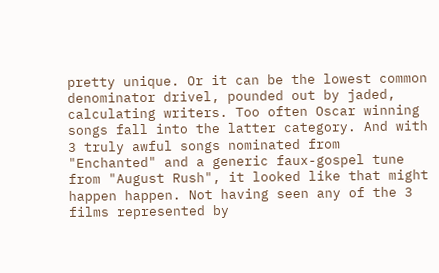pretty unique. Or it can be the lowest common denominator drivel, pounded out by jaded, calculating writers. Too often Oscar winning songs fall into the latter category. And with 3 truly awful songs nominated from "Enchanted" and a generic faux-gospel tune from "August Rush", it looked like that might happen happen. Not having seen any of the 3 films represented by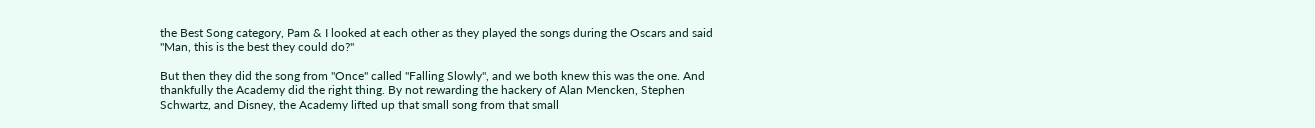the Best Song category, Pam & I looked at each other as they played the songs during the Oscars and said "Man, this is the best they could do?"

But then they did the song from "Once" called "Falling Slowly", and we both knew this was the one. And thankfully the Academy did the right thing. By not rewarding the hackery of Alan Mencken, Stephen Schwartz, and Disney, the Academy lifted up that small song from that small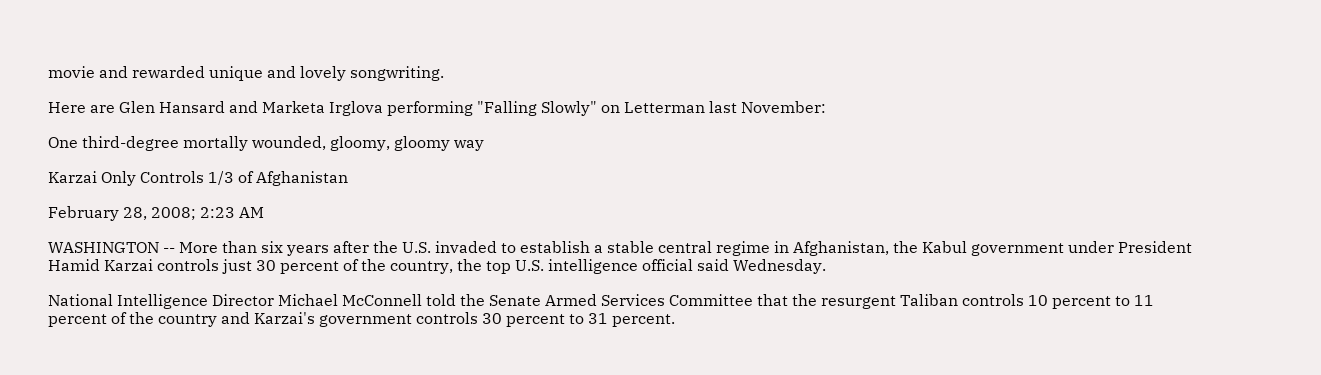movie and rewarded unique and lovely songwriting.

Here are Glen Hansard and Marketa Irglova performing "Falling Slowly" on Letterman last November:

One third-degree mortally wounded, gloomy, gloomy way

Karzai Only Controls 1/3 of Afghanistan

February 28, 2008; 2:23 AM

WASHINGTON -- More than six years after the U.S. invaded to establish a stable central regime in Afghanistan, the Kabul government under President Hamid Karzai controls just 30 percent of the country, the top U.S. intelligence official said Wednesday.

National Intelligence Director Michael McConnell told the Senate Armed Services Committee that the resurgent Taliban controls 10 percent to 11 percent of the country and Karzai's government controls 30 percent to 31 percent.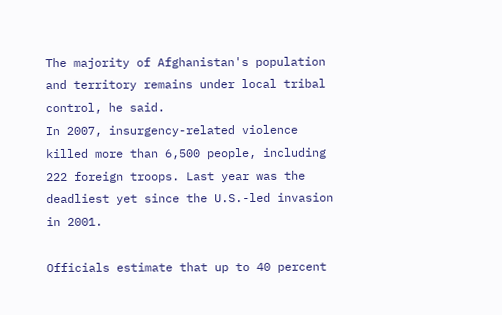The majority of Afghanistan's population and territory remains under local tribal control, he said.
In 2007, insurgency-related violence killed more than 6,500 people, including 222 foreign troops. Last year was the deadliest yet since the U.S.-led invasion in 2001.

Officials estimate that up to 40 percent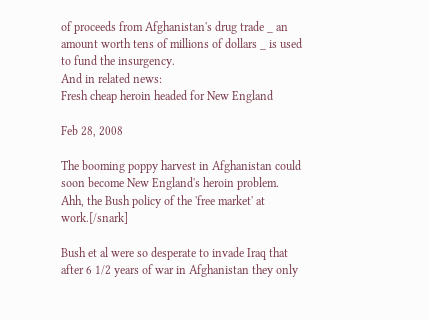of proceeds from Afghanistan's drug trade _ an amount worth tens of millions of dollars _ is used to fund the insurgency.
And in related news:
Fresh cheap heroin headed for New England

Feb 28, 2008

The booming poppy harvest in Afghanistan could soon become New England's heroin problem.
Ahh, the Bush policy of the 'free market' at work.[/snark]

Bush et al were so desperate to invade Iraq that after 6 1/2 years of war in Afghanistan they only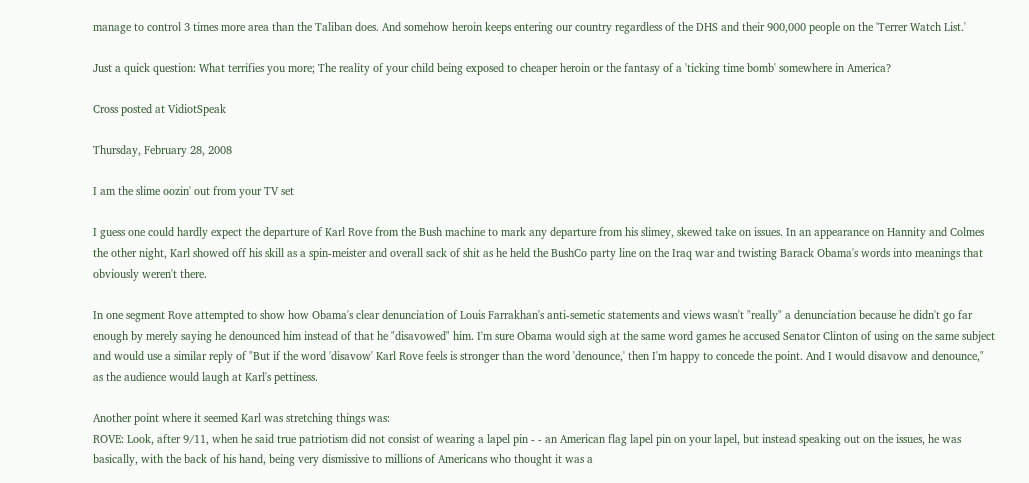manage to control 3 times more area than the Taliban does. And somehow heroin keeps entering our country regardless of the DHS and their 900,000 people on the 'Terrer Watch List.'

Just a quick question: What terrifies you more; The reality of your child being exposed to cheaper heroin or the fantasy of a 'ticking time bomb' somewhere in America?

Cross posted at VidiotSpeak

Thursday, February 28, 2008

I am the slime oozin' out from your TV set

I guess one could hardly expect the departure of Karl Rove from the Bush machine to mark any departure from his slimey, skewed take on issues. In an appearance on Hannity and Colmes the other night, Karl showed off his skill as a spin-meister and overall sack of shit as he held the BushCo party line on the Iraq war and twisting Barack Obama's words into meanings that obviously weren't there.

In one segment Rove attempted to show how Obama's clear denunciation of Louis Farrakhan's anti-semetic statements and views wasn't "really" a denunciation because he didn't go far enough by merely saying he denounced him instead of that he "disavowed" him. I'm sure Obama would sigh at the same word games he accused Senator Clinton of using on the same subject and would use a similar reply of "But if the word 'disavow' Karl Rove feels is stronger than the word 'denounce,' then I'm happy to concede the point. And I would disavow and denounce," as the audience would laugh at Karl's pettiness.

Another point where it seemed Karl was stretching things was:
ROVE: Look, after 9/11, when he said true patriotism did not consist of wearing a lapel pin - - an American flag lapel pin on your lapel, but instead speaking out on the issues, he was basically, with the back of his hand, being very dismissive to millions of Americans who thought it was a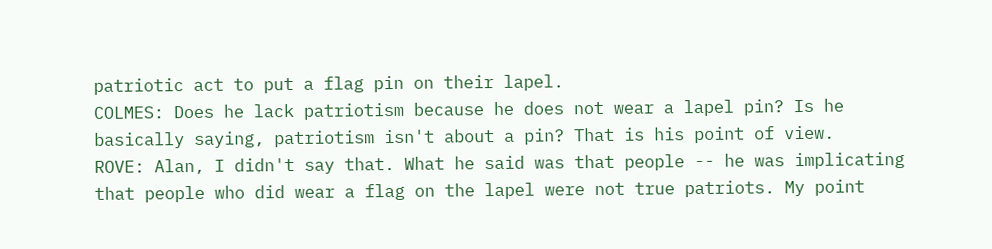patriotic act to put a flag pin on their lapel.
COLMES: Does he lack patriotism because he does not wear a lapel pin? Is he basically saying, patriotism isn't about a pin? That is his point of view.
ROVE: Alan, I didn't say that. What he said was that people -- he was implicating that people who did wear a flag on the lapel were not true patriots. My point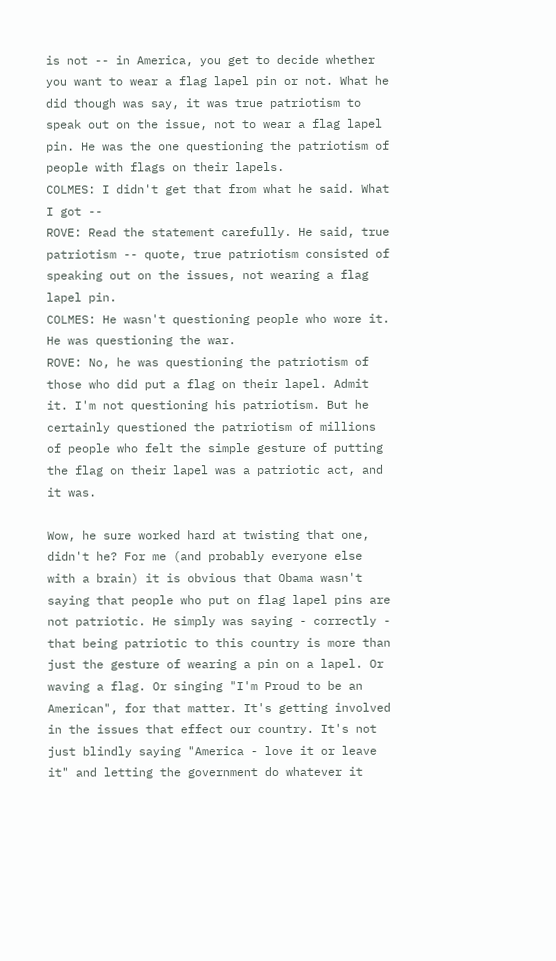is not -- in America, you get to decide whether you want to wear a flag lapel pin or not. What he did though was say, it was true patriotism to speak out on the issue, not to wear a flag lapel pin. He was the one questioning the patriotism of people with flags on their lapels.
COLMES: I didn't get that from what he said. What I got --
ROVE: Read the statement carefully. He said, true patriotism -- quote, true patriotism consisted of speaking out on the issues, not wearing a flag lapel pin.
COLMES: He wasn't questioning people who wore it. He was questioning the war.
ROVE: No, he was questioning the patriotism of those who did put a flag on their lapel. Admit it. I'm not questioning his patriotism. But he certainly questioned the patriotism of millions of people who felt the simple gesture of putting the flag on their lapel was a patriotic act, and it was.

Wow, he sure worked hard at twisting that one, didn't he? For me (and probably everyone else with a brain) it is obvious that Obama wasn't saying that people who put on flag lapel pins are not patriotic. He simply was saying - correctly - that being patriotic to this country is more than just the gesture of wearing a pin on a lapel. Or waving a flag. Or singing "I'm Proud to be an American", for that matter. It's getting involved in the issues that effect our country. It's not just blindly saying "America - love it or leave it" and letting the government do whatever it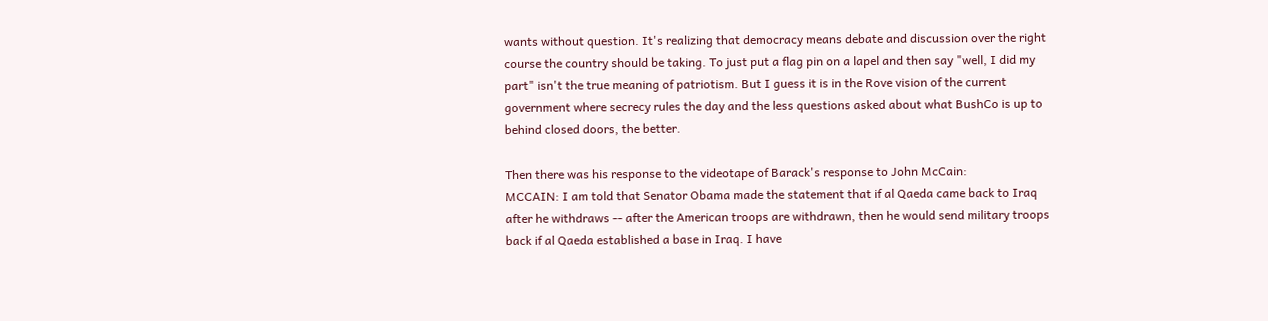wants without question. It's realizing that democracy means debate and discussion over the right course the country should be taking. To just put a flag pin on a lapel and then say "well, I did my part" isn't the true meaning of patriotism. But I guess it is in the Rove vision of the current government where secrecy rules the day and the less questions asked about what BushCo is up to behind closed doors, the better.

Then there was his response to the videotape of Barack's response to John McCain:
MCCAIN: I am told that Senator Obama made the statement that if al Qaeda came back to Iraq after he withdraws -- after the American troops are withdrawn, then he would send military troops back if al Qaeda established a base in Iraq. I have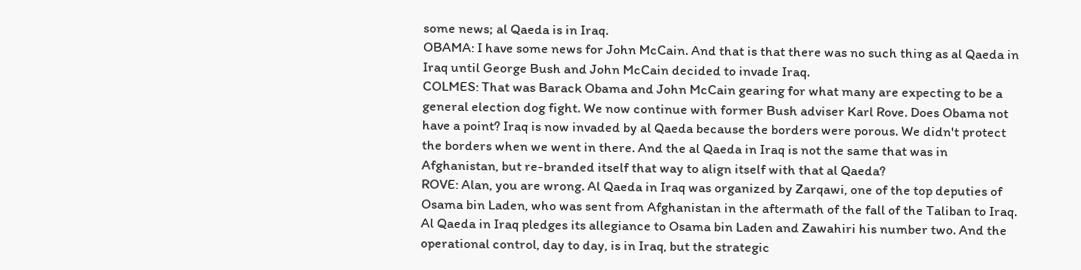some news; al Qaeda is in Iraq.
OBAMA: I have some news for John McCain. And that is that there was no such thing as al Qaeda in Iraq until George Bush and John McCain decided to invade Iraq.
COLMES: That was Barack Obama and John McCain gearing for what many are expecting to be a general election dog fight. We now continue with former Bush adviser Karl Rove. Does Obama not have a point? Iraq is now invaded by al Qaeda because the borders were porous. We didn't protect the borders when we went in there. And the al Qaeda in Iraq is not the same that was in Afghanistan, but re-branded itself that way to align itself with that al Qaeda?
ROVE: Alan, you are wrong. Al Qaeda in Iraq was organized by Zarqawi, one of the top deputies of Osama bin Laden, who was sent from Afghanistan in the aftermath of the fall of the Taliban to Iraq. Al Qaeda in Iraq pledges its allegiance to Osama bin Laden and Zawahiri his number two. And the operational control, day to day, is in Iraq, but the strategic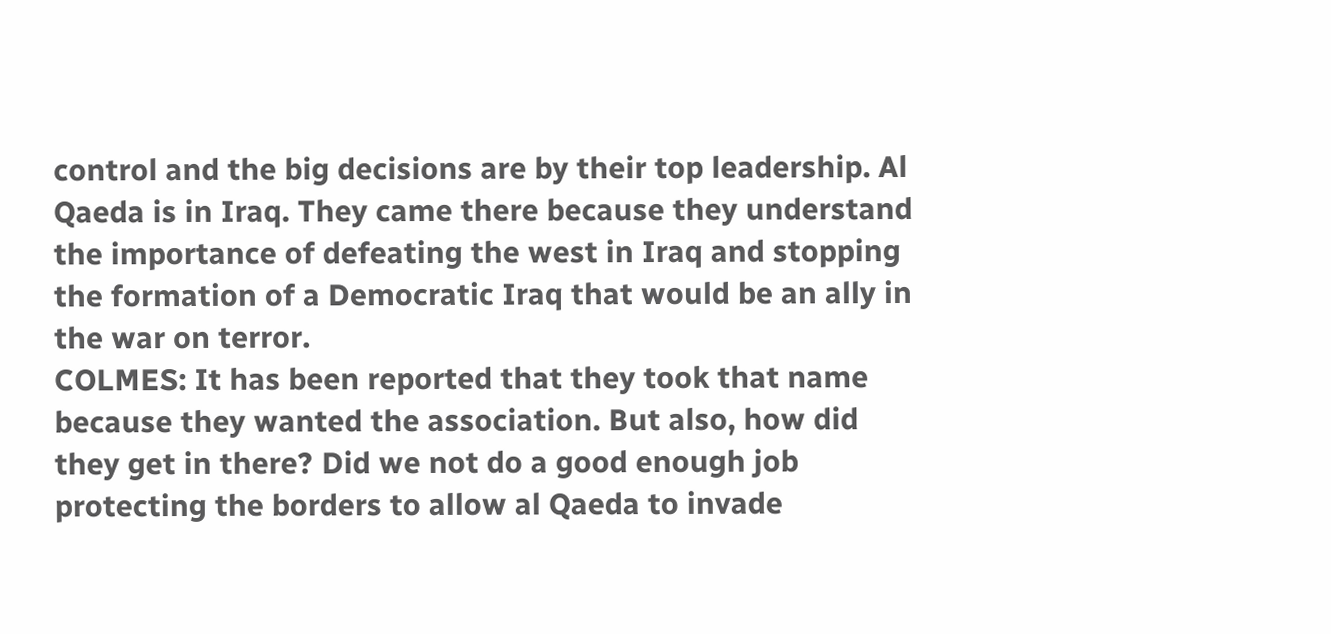control and the big decisions are by their top leadership. Al Qaeda is in Iraq. They came there because they understand the importance of defeating the west in Iraq and stopping the formation of a Democratic Iraq that would be an ally in the war on terror.
COLMES: It has been reported that they took that name because they wanted the association. But also, how did they get in there? Did we not do a good enough job protecting the borders to allow al Qaeda to invade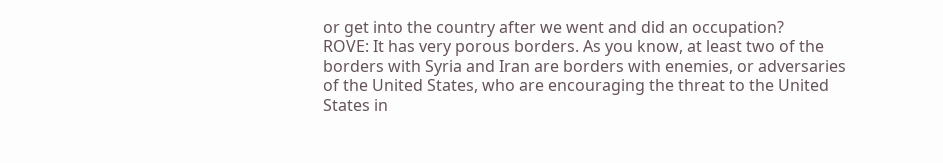or get into the country after we went and did an occupation?
ROVE: It has very porous borders. As you know, at least two of the borders with Syria and Iran are borders with enemies, or adversaries of the United States, who are encouraging the threat to the United States in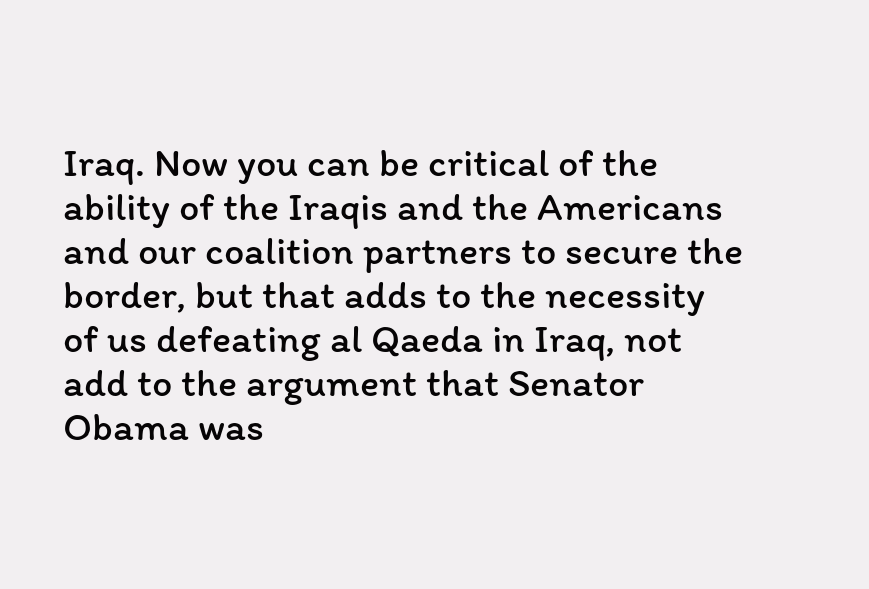Iraq. Now you can be critical of the ability of the Iraqis and the Americans and our coalition partners to secure the border, but that adds to the necessity of us defeating al Qaeda in Iraq, not add to the argument that Senator Obama was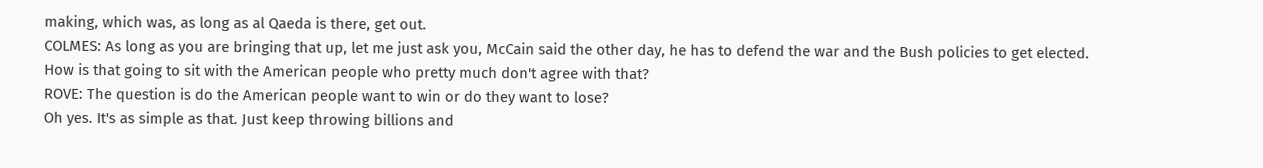making, which was, as long as al Qaeda is there, get out.
COLMES: As long as you are bringing that up, let me just ask you, McCain said the other day, he has to defend the war and the Bush policies to get elected. How is that going to sit with the American people who pretty much don't agree with that?
ROVE: The question is do the American people want to win or do they want to lose?
Oh yes. It's as simple as that. Just keep throwing billions and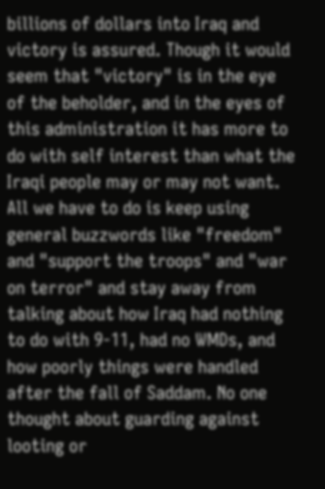billions of dollars into Iraq and victory is assured. Though it would seem that "victory" is in the eye of the beholder, and in the eyes of this administration it has more to do with self interest than what the Iraqi people may or may not want. All we have to do is keep using general buzzwords like "freedom" and "support the troops" and "war on terror" and stay away from talking about how Iraq had nothing to do with 9-11, had no WMDs, and how poorly things were handled after the fall of Saddam. No one thought about guarding against looting or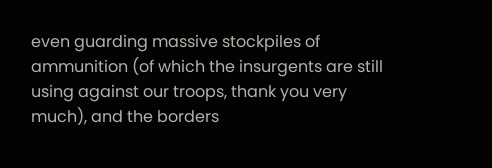even guarding massive stockpiles of ammunition (of which the insurgents are still using against our troops, thank you very much), and the borders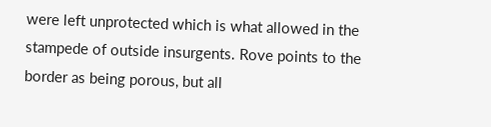were left unprotected which is what allowed in the stampede of outside insurgents. Rove points to the border as being porous, but all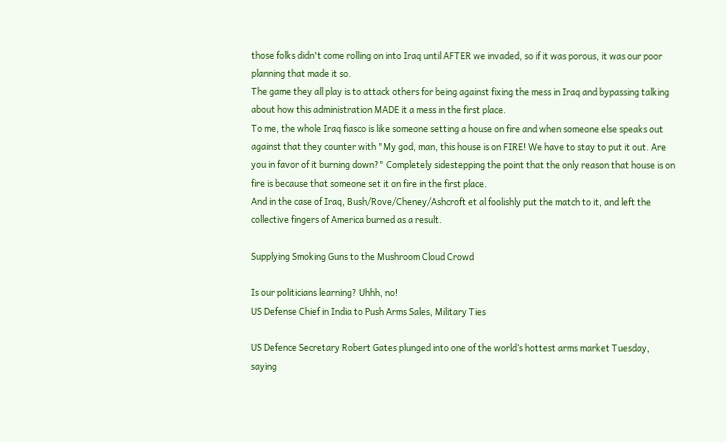those folks didn't come rolling on into Iraq until AFTER we invaded, so if it was porous, it was our poor planning that made it so.
The game they all play is to attack others for being against fixing the mess in Iraq and bypassing talking about how this administration MADE it a mess in the first place.
To me, the whole Iraq fiasco is like someone setting a house on fire and when someone else speaks out against that they counter with "My god, man, this house is on FIRE! We have to stay to put it out. Are you in favor of it burning down?" Completely sidestepping the point that the only reason that house is on fire is because that someone set it on fire in the first place.
And in the case of Iraq, Bush/Rove/Cheney/Ashcroft et al foolishly put the match to it, and left the collective fingers of America burned as a result.

Supplying Smoking Guns to the Mushroom Cloud Crowd

Is our politicians learning? Uhhh, no!
US Defense Chief in India to Push Arms Sales, Military Ties

US Defence Secretary Robert Gates plunged into one of the world’s hottest arms market Tuesday, saying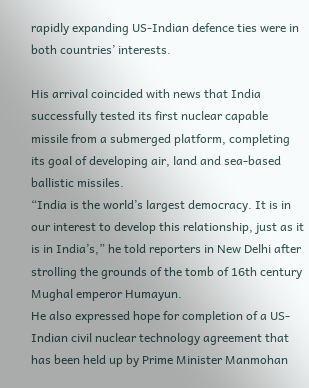rapidly expanding US-Indian defence ties were in both countries’ interests.

His arrival coincided with news that India successfully tested its first nuclear capable missile from a submerged platform, completing its goal of developing air, land and sea-based ballistic missiles.
“India is the world’s largest democracy. It is in our interest to develop this relationship, just as it is in India’s,” he told reporters in New Delhi after strolling the grounds of the tomb of 16th century Mughal emperor Humayun.
He also expressed hope for completion of a US-Indian civil nuclear technology agreement that has been held up by Prime Minister Manmohan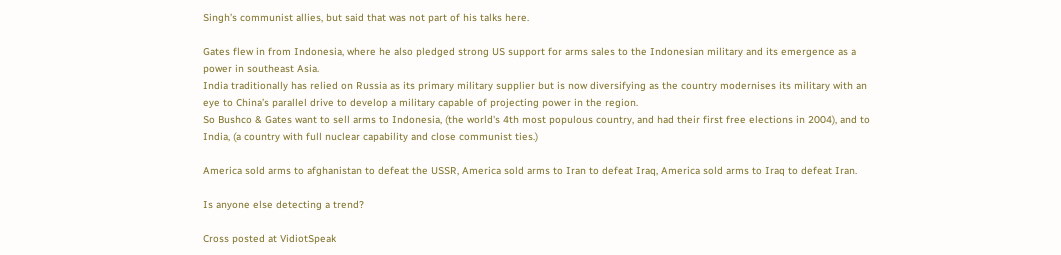Singh’s communist allies, but said that was not part of his talks here.

Gates flew in from Indonesia, where he also pledged strong US support for arms sales to the Indonesian military and its emergence as a power in southeast Asia.
India traditionally has relied on Russia as its primary military supplier but is now diversifying as the country modernises its military with an eye to China’s parallel drive to develop a military capable of projecting power in the region.
So Bushco & Gates want to sell arms to Indonesia, (the world's 4th most populous country, and had their first free elections in 2004), and to India, (a country with full nuclear capability and close communist ties.)

America sold arms to afghanistan to defeat the USSR, America sold arms to Iran to defeat Iraq, America sold arms to Iraq to defeat Iran.

Is anyone else detecting a trend?

Cross posted at VidiotSpeak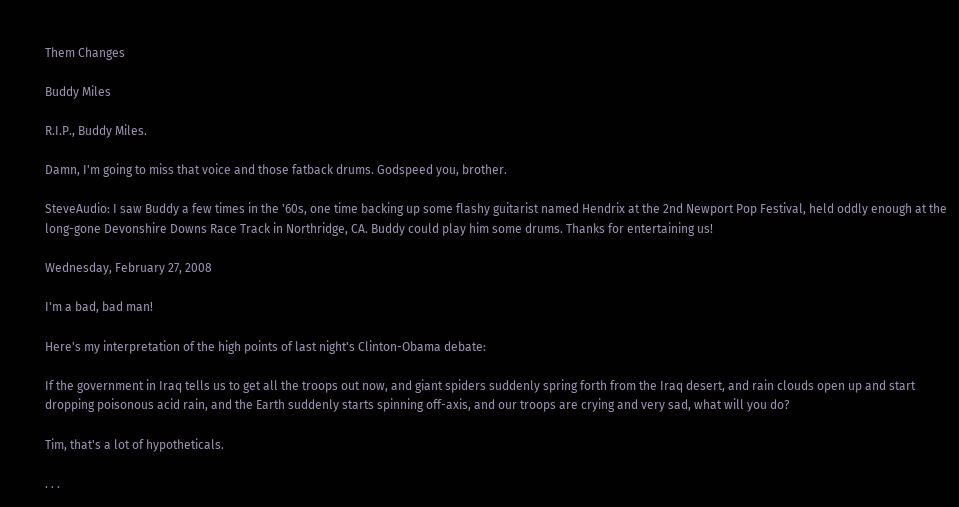Them Changes

Buddy Miles

R.I.P., Buddy Miles.

Damn, I'm going to miss that voice and those fatback drums. Godspeed you, brother.

SteveAudio: I saw Buddy a few times in the '60s, one time backing up some flashy guitarist named Hendrix at the 2nd Newport Pop Festival, held oddly enough at the long-gone Devonshire Downs Race Track in Northridge, CA. Buddy could play him some drums. Thanks for entertaining us!

Wednesday, February 27, 2008

I'm a bad, bad man!

Here's my interpretation of the high points of last night's Clinton-Obama debate:

If the government in Iraq tells us to get all the troops out now, and giant spiders suddenly spring forth from the Iraq desert, and rain clouds open up and start dropping poisonous acid rain, and the Earth suddenly starts spinning off-axis, and our troops are crying and very sad, what will you do?

Tim, that's a lot of hypotheticals.

. . .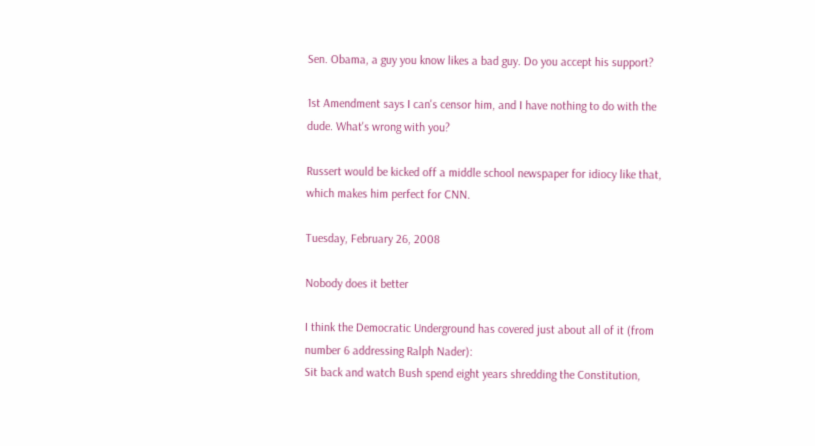Sen. Obama, a guy you know likes a bad guy. Do you accept his support?

1st Amendment says I can's censor him, and I have nothing to do with the dude. What's wrong with you?

Russert would be kicked off a middle school newspaper for idiocy like that, which makes him perfect for CNN.

Tuesday, February 26, 2008

Nobody does it better

I think the Democratic Underground has covered just about all of it (from number 6 addressing Ralph Nader):
Sit back and watch Bush spend eight years shredding the Constitution,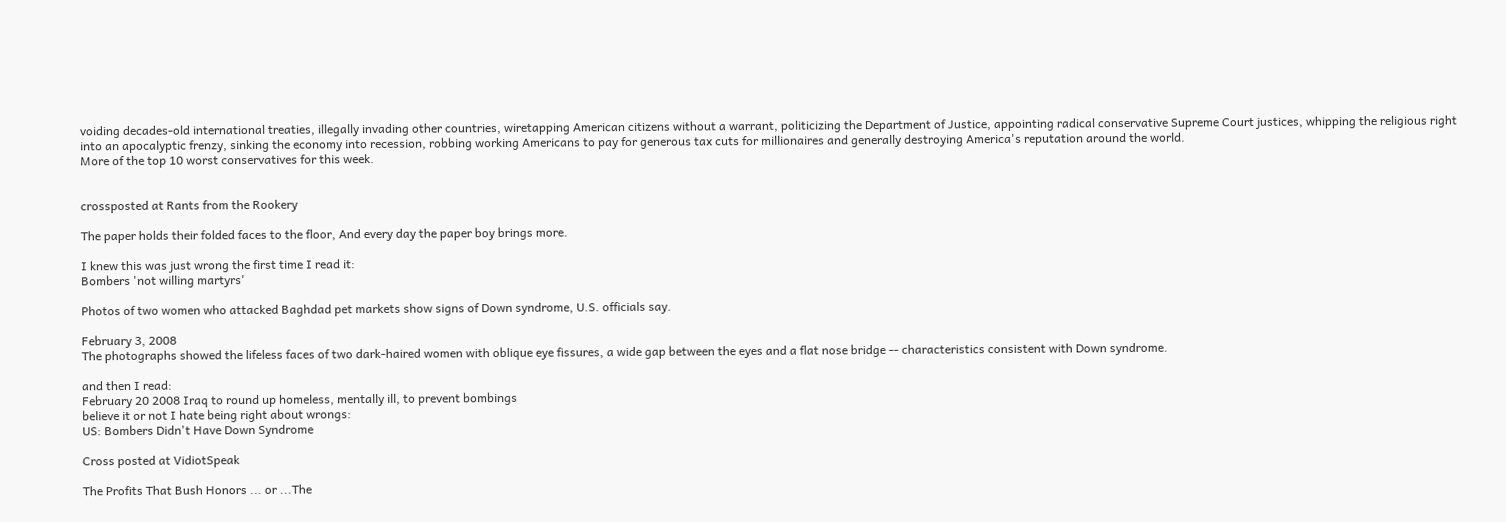voiding decades-old international treaties, illegally invading other countries, wiretapping American citizens without a warrant, politicizing the Department of Justice, appointing radical conservative Supreme Court justices, whipping the religious right into an apocalyptic frenzy, sinking the economy into recession, robbing working Americans to pay for generous tax cuts for millionaires and generally destroying America's reputation around the world.
More of the top 10 worst conservatives for this week.


crossposted at Rants from the Rookery

The paper holds their folded faces to the floor, And every day the paper boy brings more.

I knew this was just wrong the first time I read it:
Bombers 'not willing martyrs'

Photos of two women who attacked Baghdad pet markets show signs of Down syndrome, U.S. officials say.

February 3, 2008
The photographs showed the lifeless faces of two dark-haired women with oblique eye fissures, a wide gap between the eyes and a flat nose bridge -- characteristics consistent with Down syndrome.

and then I read:
February 20 2008 Iraq to round up homeless, mentally ill, to prevent bombings
believe it or not I hate being right about wrongs:
US: Bombers Didn't Have Down Syndrome

Cross posted at VidiotSpeak

The Profits That Bush Honors ... or ...The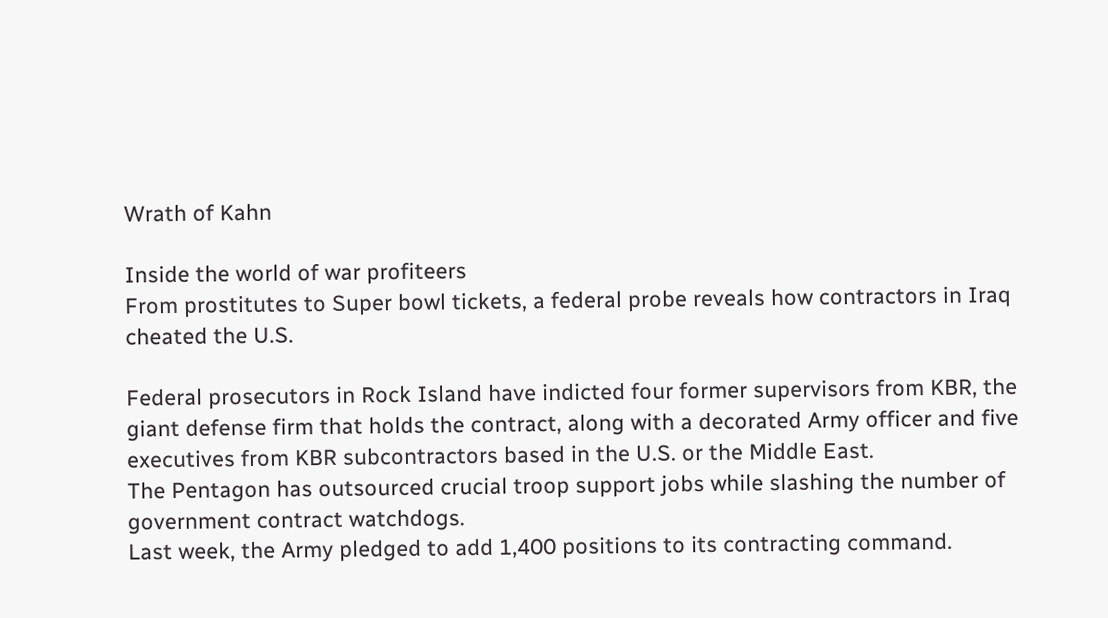Wrath of Kahn

Inside the world of war profiteers
From prostitutes to Super bowl tickets, a federal probe reveals how contractors in Iraq cheated the U.S.

Federal prosecutors in Rock Island have indicted four former supervisors from KBR, the giant defense firm that holds the contract, along with a decorated Army officer and five executives from KBR subcontractors based in the U.S. or the Middle East.
The Pentagon has outsourced crucial troop support jobs while slashing the number of government contract watchdogs.
Last week, the Army pledged to add 1,400 positions to its contracting command.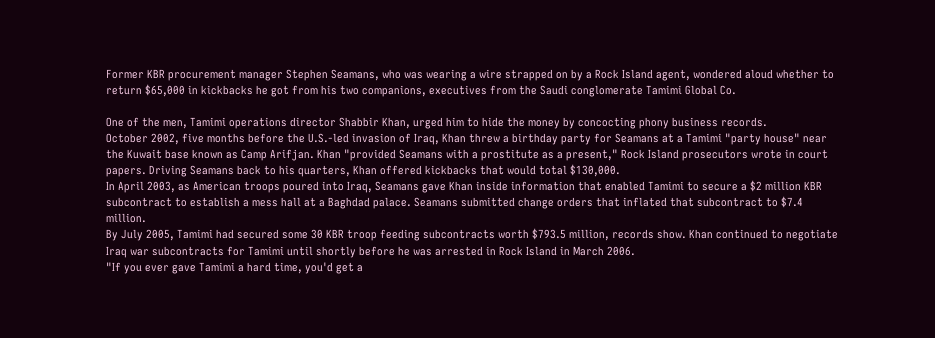Former KBR procurement manager Stephen Seamans, who was wearing a wire strapped on by a Rock Island agent, wondered aloud whether to return $65,000 in kickbacks he got from his two companions, executives from the Saudi conglomerate Tamimi Global Co.

One of the men, Tamimi operations director Shabbir Khan, urged him to hide the money by concocting phony business records.
October 2002, five months before the U.S.-led invasion of Iraq, Khan threw a birthday party for Seamans at a Tamimi "party house" near the Kuwait base known as Camp Arifjan. Khan "provided Seamans with a prostitute as a present," Rock Island prosecutors wrote in court papers. Driving Seamans back to his quarters, Khan offered kickbacks that would total $130,000.
In April 2003, as American troops poured into Iraq, Seamans gave Khan inside information that enabled Tamimi to secure a $2 million KBR subcontract to establish a mess hall at a Baghdad palace. Seamans submitted change orders that inflated that subcontract to $7.4 million.
By July 2005, Tamimi had secured some 30 KBR troop feeding subcontracts worth $793.5 million, records show. Khan continued to negotiate Iraq war subcontracts for Tamimi until shortly before he was arrested in Rock Island in March 2006.
"If you ever gave Tamimi a hard time, you'd get a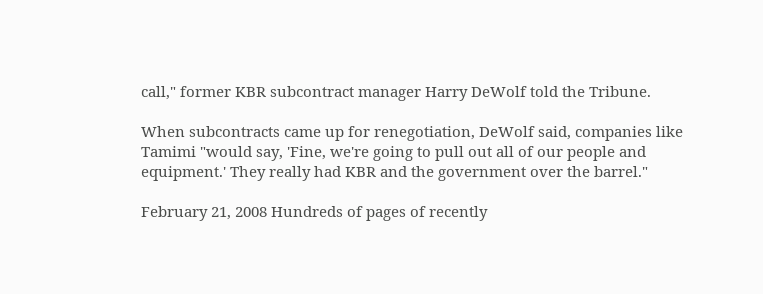call," former KBR subcontract manager Harry DeWolf told the Tribune.

When subcontracts came up for renegotiation, DeWolf said, companies like Tamimi "would say, 'Fine, we're going to pull out all of our people and equipment.' They really had KBR and the government over the barrel."

February 21, 2008 Hundreds of pages of recently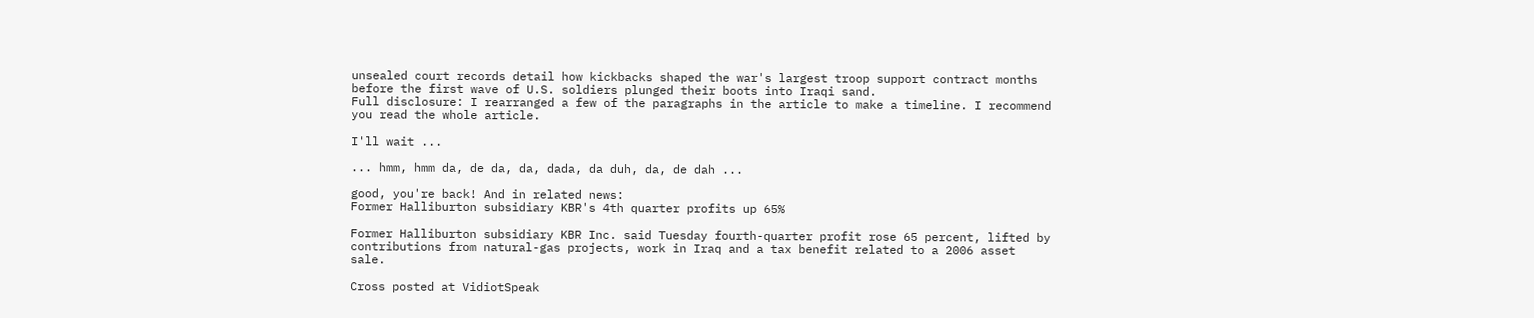unsealed court records detail how kickbacks shaped the war's largest troop support contract months before the first wave of U.S. soldiers plunged their boots into Iraqi sand.
Full disclosure: I rearranged a few of the paragraphs in the article to make a timeline. I recommend you read the whole article.

I'll wait ...

... hmm, hmm da, de da, da, dada, da duh, da, de dah ...

good, you're back! And in related news:
Former Halliburton subsidiary KBR's 4th quarter profits up 65%

Former Halliburton subsidiary KBR Inc. said Tuesday fourth-quarter profit rose 65 percent, lifted by contributions from natural-gas projects, work in Iraq and a tax benefit related to a 2006 asset sale.

Cross posted at VidiotSpeak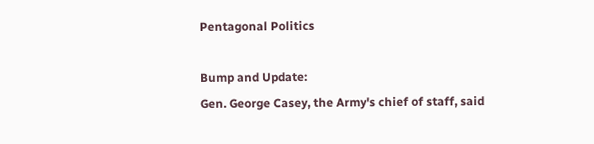Pentagonal Politics

Bump and Update:
Gen. George Casey, the Army's chief of staff, said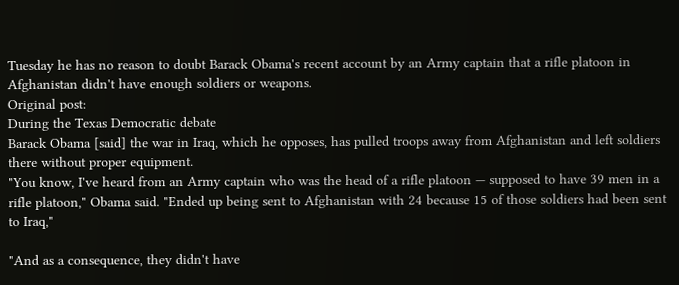Tuesday he has no reason to doubt Barack Obama's recent account by an Army captain that a rifle platoon in Afghanistan didn't have enough soldiers or weapons.
Original post:
During the Texas Democratic debate
Barack Obama [said] the war in Iraq, which he opposes, has pulled troops away from Afghanistan and left soldiers there without proper equipment.
"You know, I've heard from an Army captain who was the head of a rifle platoon — supposed to have 39 men in a rifle platoon," Obama said. "Ended up being sent to Afghanistan with 24 because 15 of those soldiers had been sent to Iraq,"

"And as a consequence, they didn't have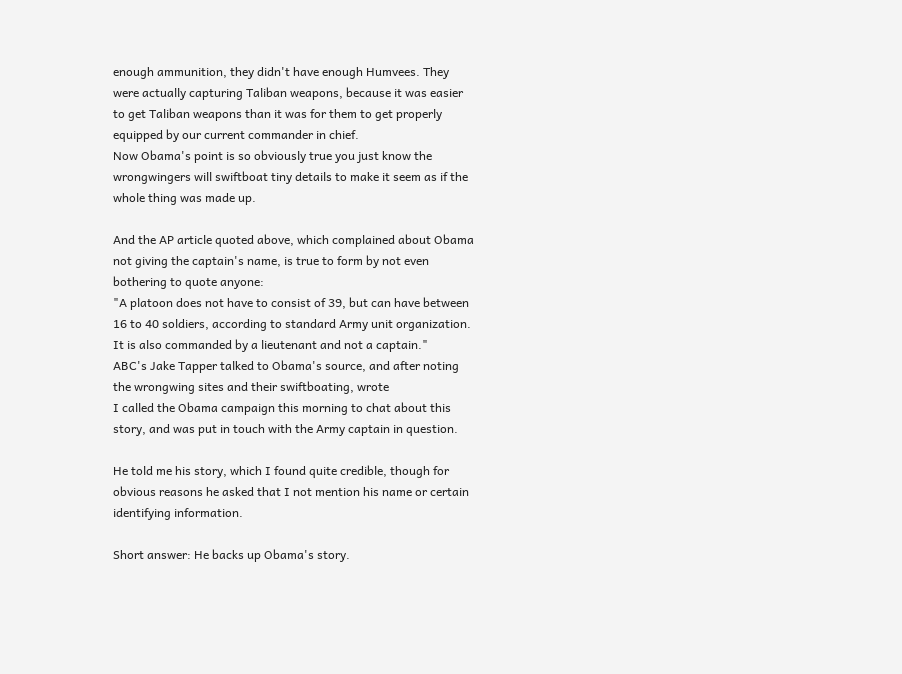enough ammunition, they didn't have enough Humvees. They were actually capturing Taliban weapons, because it was easier to get Taliban weapons than it was for them to get properly equipped by our current commander in chief.
Now Obama's point is so obviously true you just know the wrongwingers will swiftboat tiny details to make it seem as if the whole thing was made up.

And the AP article quoted above, which complained about Obama not giving the captain's name, is true to form by not even bothering to quote anyone:
"A platoon does not have to consist of 39, but can have between 16 to 40 soldiers, according to standard Army unit organization. It is also commanded by a lieutenant and not a captain."
ABC's Jake Tapper talked to Obama's source, and after noting the wrongwing sites and their swiftboating, wrote
I called the Obama campaign this morning to chat about this story, and was put in touch with the Army captain in question.

He told me his story, which I found quite credible, though for obvious reasons he asked that I not mention his name or certain identifying information.

Short answer: He backs up Obama's story.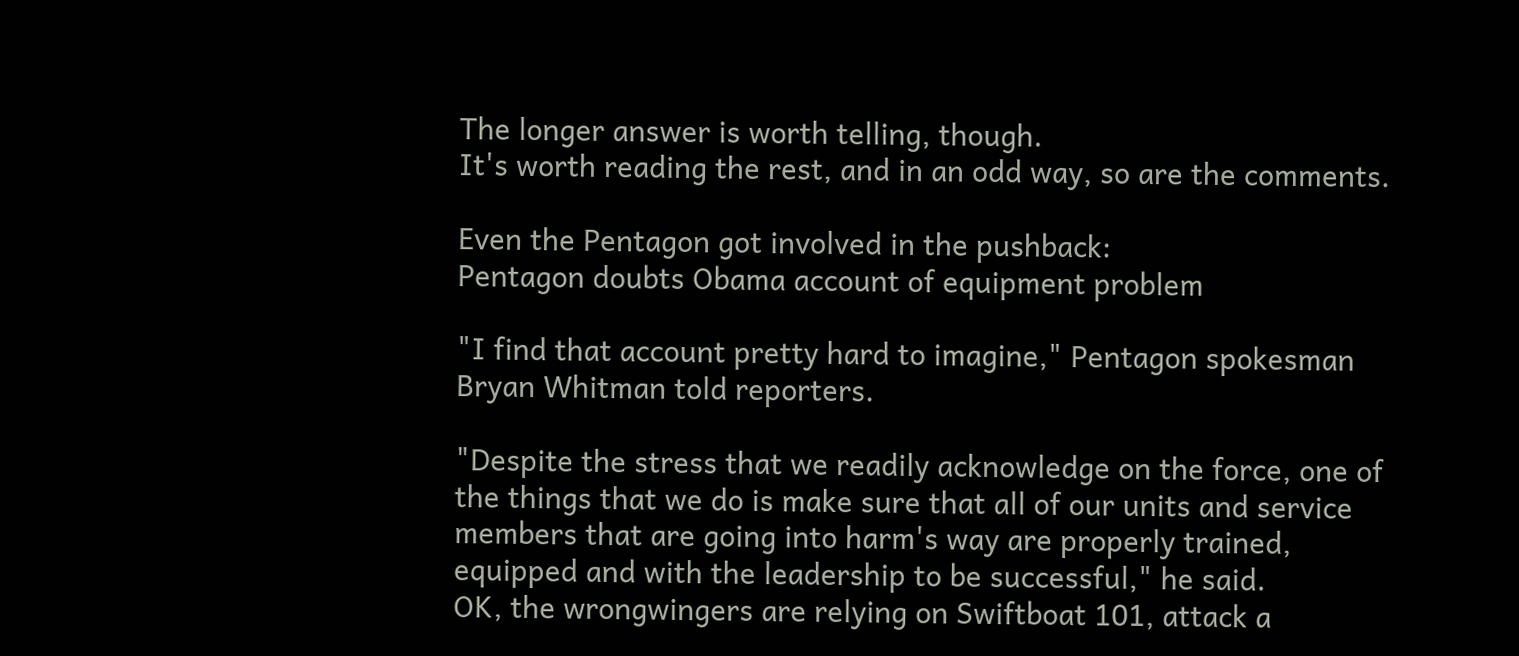The longer answer is worth telling, though.
It's worth reading the rest, and in an odd way, so are the comments.

Even the Pentagon got involved in the pushback:
Pentagon doubts Obama account of equipment problem

"I find that account pretty hard to imagine," Pentagon spokesman Bryan Whitman told reporters.

"Despite the stress that we readily acknowledge on the force, one of the things that we do is make sure that all of our units and service members that are going into harm's way are properly trained, equipped and with the leadership to be successful," he said.
OK, the wrongwingers are relying on Swiftboat 101, attack a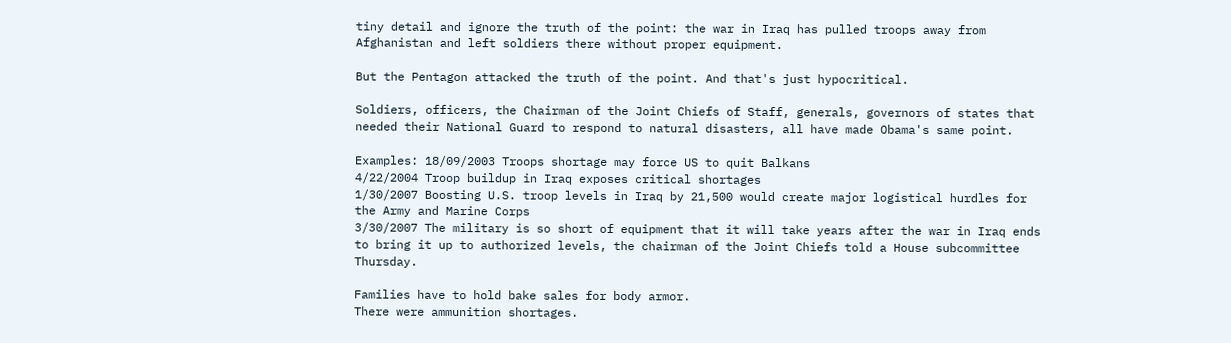tiny detail and ignore the truth of the point: the war in Iraq has pulled troops away from Afghanistan and left soldiers there without proper equipment.

But the Pentagon attacked the truth of the point. And that's just hypocritical.

Soldiers, officers, the Chairman of the Joint Chiefs of Staff, generals, governors of states that needed their National Guard to respond to natural disasters, all have made Obama's same point.

Examples: 18/09/2003 Troops shortage may force US to quit Balkans
4/22/2004 Troop buildup in Iraq exposes critical shortages
1/30/2007 Boosting U.S. troop levels in Iraq by 21,500 would create major logistical hurdles for the Army and Marine Corps
3/30/2007 The military is so short of equipment that it will take years after the war in Iraq ends to bring it up to authorized levels, the chairman of the Joint Chiefs told a House subcommittee Thursday.

Families have to hold bake sales for body armor.
There were ammunition shortages.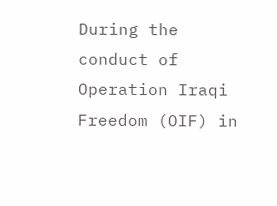During the conduct of Operation Iraqi Freedom (OIF) in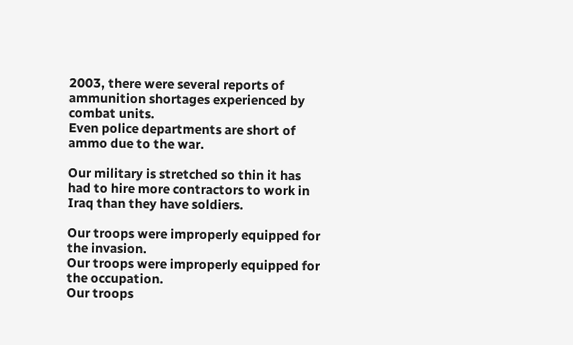2003, there were several reports of ammunition shortages experienced by combat units.
Even police departments are short of ammo due to the war.

Our military is stretched so thin it has had to hire more contractors to work in Iraq than they have soldiers.

Our troops were improperly equipped for the invasion.
Our troops were improperly equipped for the occupation.
Our troops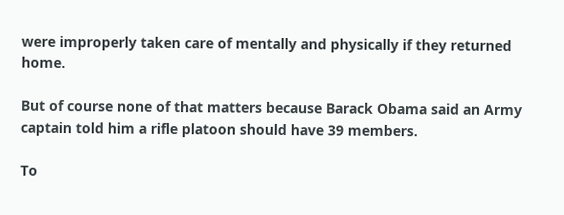were improperly taken care of mentally and physically if they returned home.

But of course none of that matters because Barack Obama said an Army captain told him a rifle platoon should have 39 members.

To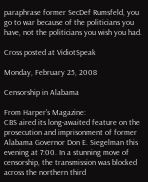paraphrase former SecDef Rumsfeld, you go to war because of the politicians you have, not the politicians you wish you had.

Cross posted at VidiotSpeak

Monday, February 25, 2008

Censorship in Alabama

From Harper's Magazine:
CBS aired its long-awaited feature on the prosecution and imprisonment of former Alabama Governor Don E. Siegelman this evening at 7:00. In a stunning move of censorship, the transmission was blocked across the northern third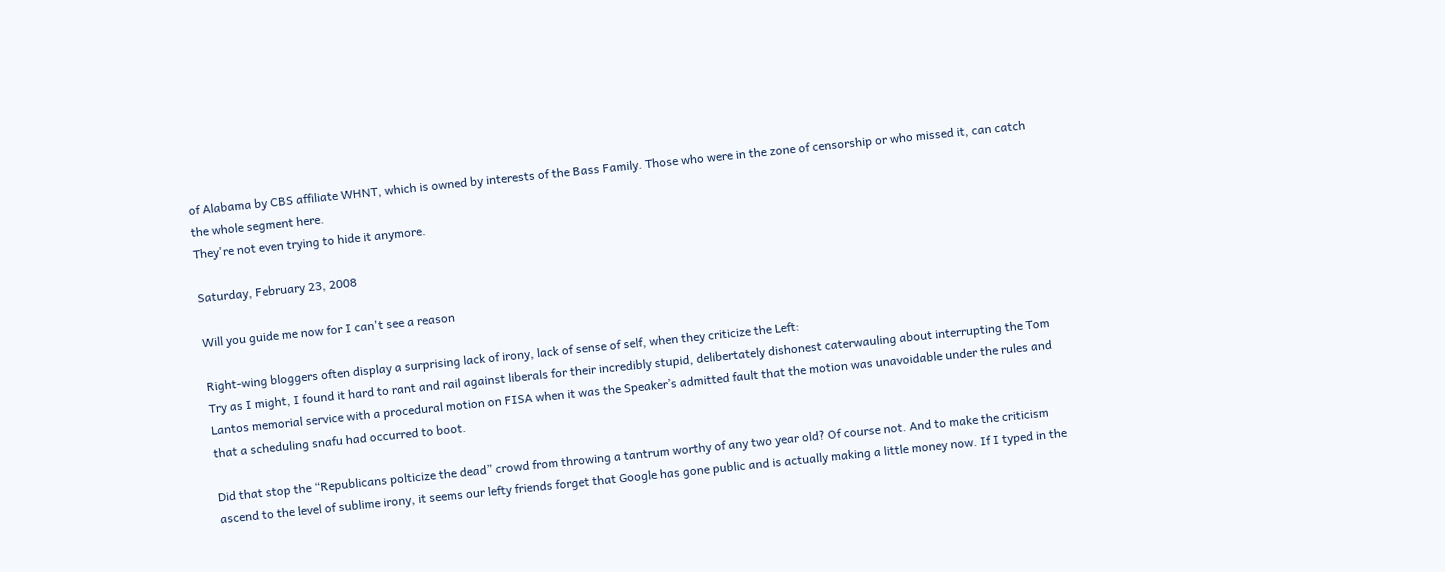of Alabama by CBS affiliate WHNT, which is owned by interests of the Bass Family. Those who were in the zone of censorship or who missed it, can catch the whole segment here.
They're not even trying to hide it anymore.

Saturday, February 23, 2008

Will you guide me now for I can't see a reason

Right-wing bloggers often display a surprising lack of irony, lack of sense of self, when they criticize the Left:
Try as I might, I found it hard to rant and rail against liberals for their incredibly stupid, delibertately dishonest caterwauling about interrupting the Tom Lantos memorial service with a procedural motion on FISA when it was the Speaker’s admitted fault that the motion was unavoidable under the rules and that a scheduling snafu had occurred to boot.

Did that stop the “Republicans polticize the dead” crowd from throwing a tantrum worthy of any two year old? Of course not. And to make the criticism ascend to the level of sublime irony, it seems our lefty friends forget that Google has gone public and is actually making a little money now. If I typed in the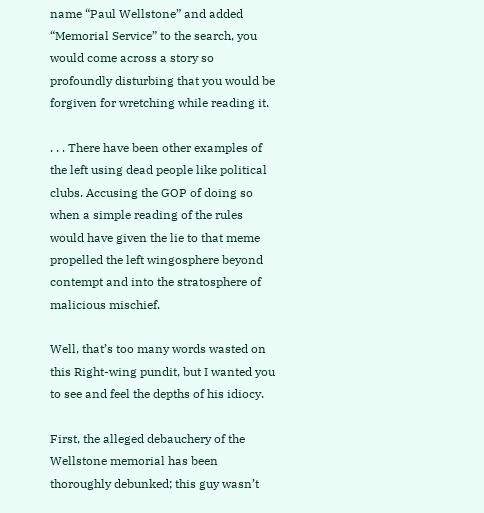name “Paul Wellstone” and added “Memorial Service” to the search, you would come across a story so profoundly disturbing that you would be forgiven for wretching while reading it.

. . . There have been other examples of the left using dead people like political clubs. Accusing the GOP of doing so when a simple reading of the rules would have given the lie to that meme propelled the left wingosphere beyond contempt and into the stratosphere of malicious mischief.

Well, that’s too many words wasted on this Right-wing pundit, but I wanted you to see and feel the depths of his idiocy.

First, the alleged debauchery of the Wellstone memorial has been thoroughly debunked; this guy wasn’t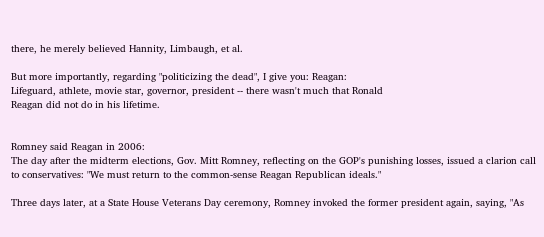there, he merely believed Hannity, Limbaugh, et al.

But more importantly, regarding "politicizing the dead", I give you: Reagan:
Lifeguard, athlete, movie star, governor, president -- there wasn't much that Ronald
Reagan did not do in his lifetime.


Romney said Reagan in 2006:
The day after the midterm elections, Gov. Mitt Romney, reflecting on the GOP's punishing losses, issued a clarion call to conservatives: "We must return to the common-sense Reagan Republican ideals."

Three days later, at a State House Veterans Day ceremony, Romney invoked the former president again, saying, "As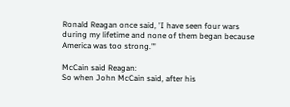Ronald Reagan once said, 'I have seen four wars during my lifetime and none of them began because America was too strong."'

McCain said Reagan:
So when John McCain said, after his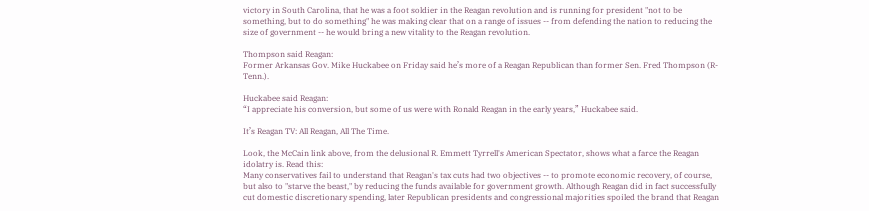victory in South Carolina, that he was a foot soldier in the Reagan revolution and is running for president "not to be something, but to do something" he was making clear that on a range of issues -- from defending the nation to reducing the size of government -- he would bring a new vitality to the Reagan revolution.

Thompson said Reagan:
Former Arkansas Gov. Mike Huckabee on Friday said he’s more of a Reagan Republican than former Sen. Fred Thompson (R-Tenn.).

Huckabee said Reagan:
“I appreciate his conversion, but some of us were with Ronald Reagan in the early years,” Huckabee said.

It’s Reagan TV: All Reagan, All The Time.

Look, the McCain link above, from the delusional R. Emmett Tyrrell's American Spectator, shows what a farce the Reagan idolatry is. Read this:
Many conservatives fail to understand that Reagan's tax cuts had two objectives -- to promote economic recovery, of course, but also to "starve the beast," by reducing the funds available for government growth. Although Reagan did in fact successfully cut domestic discretionary spending, later Republican presidents and congressional majorities spoiled the brand that Reagan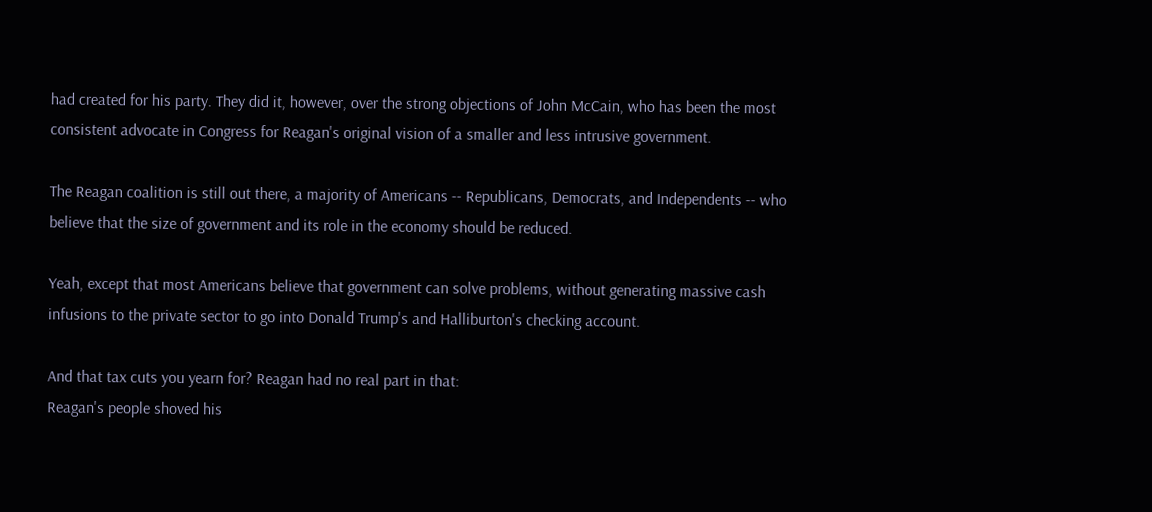had created for his party. They did it, however, over the strong objections of John McCain, who has been the most consistent advocate in Congress for Reagan's original vision of a smaller and less intrusive government.

The Reagan coalition is still out there, a majority of Americans -- Republicans, Democrats, and Independents -- who believe that the size of government and its role in the economy should be reduced.

Yeah, except that most Americans believe that government can solve problems, without generating massive cash infusions to the private sector to go into Donald Trump's and Halliburton's checking account.

And that tax cuts you yearn for? Reagan had no real part in that:
Reagan's people shoved his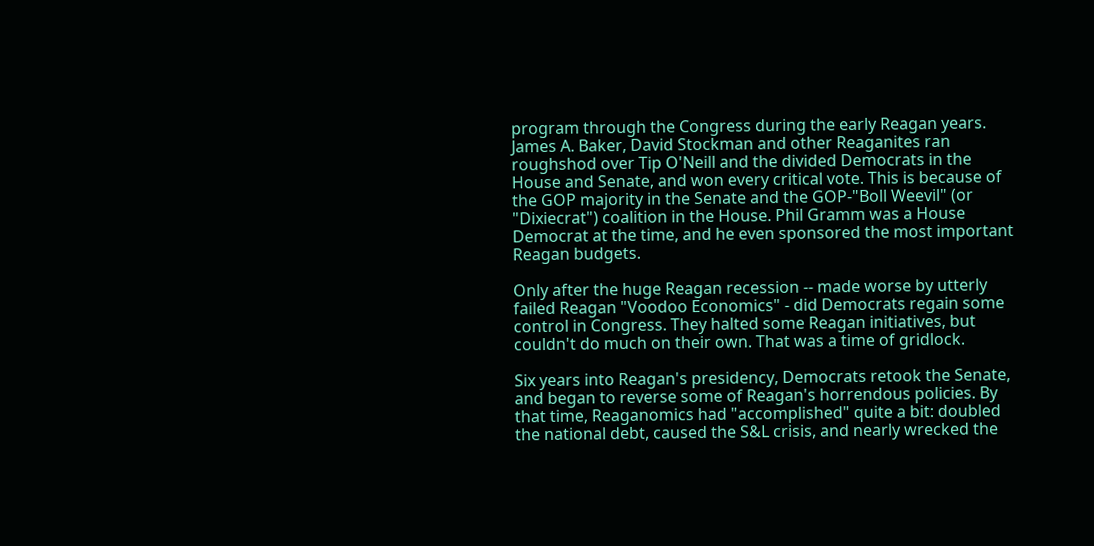program through the Congress during the early Reagan years. James A. Baker, David Stockman and other Reaganites ran roughshod over Tip O'Neill and the divided Democrats in the House and Senate, and won every critical vote. This is because of the GOP majority in the Senate and the GOP-"Boll Weevil" (or "Dixiecrat") coalition in the House. Phil Gramm was a House Democrat at the time, and he even sponsored the most important Reagan budgets.

Only after the huge Reagan recession -- made worse by utterly failed Reagan "Voodoo Economics" - did Democrats regain some control in Congress. They halted some Reagan initiatives, but couldn't do much on their own. That was a time of gridlock.

Six years into Reagan's presidency, Democrats retook the Senate, and began to reverse some of Reagan's horrendous policies. By that time, Reaganomics had "accomplished" quite a bit: doubled the national debt, caused the S&L crisis, and nearly wrecked the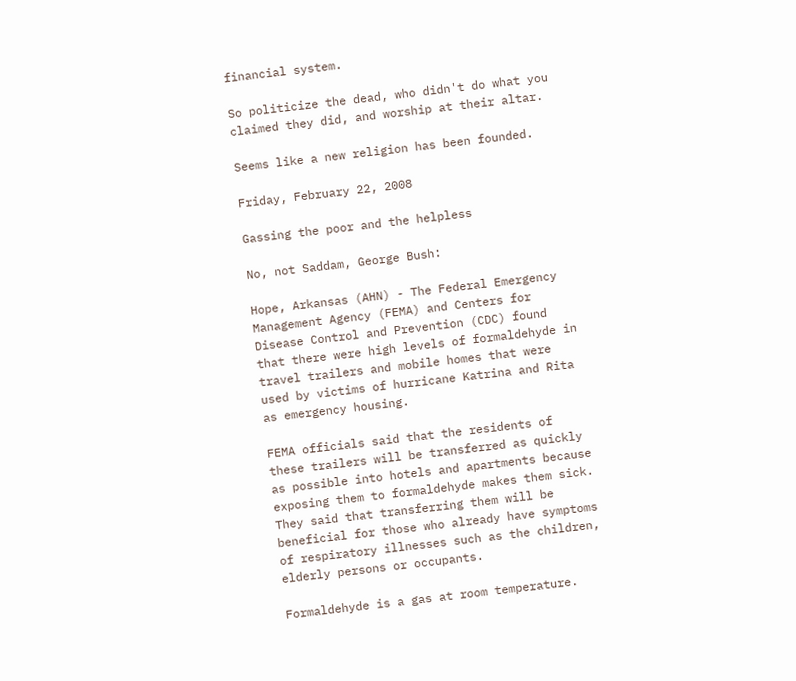financial system.

So politicize the dead, who didn't do what you claimed they did, and worship at their altar.

Seems like a new religion has been founded.

Friday, February 22, 2008

Gassing the poor and the helpless

No, not Saddam, George Bush:

Hope, Arkansas (AHN) - The Federal Emergency Management Agency (FEMA) and Centers for Disease Control and Prevention (CDC) found that there were high levels of formaldehyde in travel trailers and mobile homes that were used by victims of hurricane Katrina and Rita as emergency housing.

FEMA officials said that the residents of these trailers will be transferred as quickly as possible into hotels and apartments because exposing them to formaldehyde makes them sick. They said that transferring them will be beneficial for those who already have symptoms of respiratory illnesses such as the children, elderly persons or occupants.

Formaldehyde is a gas at room temperature.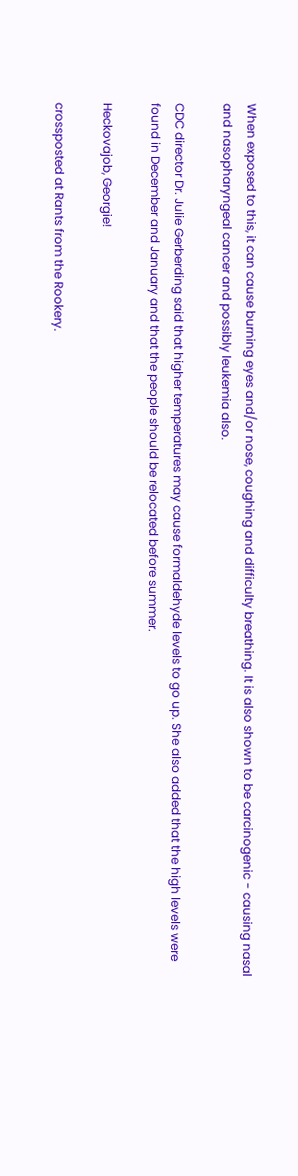When exposed to this, it can cause burning eyes and/or nose, coughing and difficulty breathing. It is also shown to be carcinogenic - causing nasal and nasopharyngeal cancer and possibly leukemia also.

CDC director Dr. Julie Gerberding said that higher temperatures may cause formaldehyde levels to go up. She also added that the high levels were found in December and January and that the people should be relocated before summer.

Heckovajob, Georgie!

crossposted at Rants from the Rookery.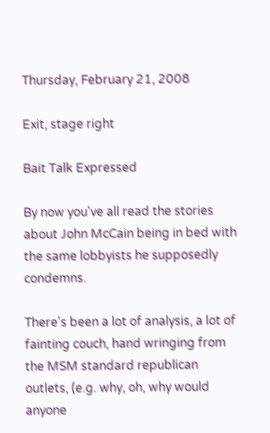Thursday, February 21, 2008

Exit, stage right

Bait Talk Expressed

By now you've all read the stories about John McCain being in bed with the same lobbyists he supposedly condemns.

There's been a lot of analysis, a lot of fainting couch, hand wringing from the MSM standard republican outlets, (e.g. why, oh, why would anyone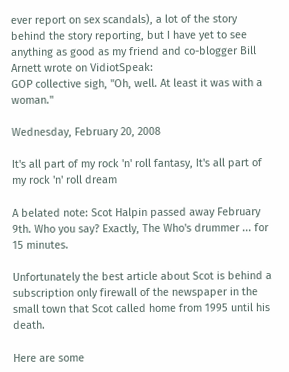ever report on sex scandals), a lot of the story behind the story reporting, but I have yet to see anything as good as my friend and co-blogger Bill Arnett wrote on VidiotSpeak:
GOP collective sigh, "Oh, well. At least it was with a woman."

Wednesday, February 20, 2008

It's all part of my rock 'n' roll fantasy, It's all part of my rock 'n' roll dream

A belated note: Scot Halpin passed away February 9th. Who you say? Exactly, The Who's drummer ... for 15 minutes.

Unfortunately the best article about Scot is behind a subscription only firewall of the newspaper in the small town that Scot called home from 1995 until his death.

Here are some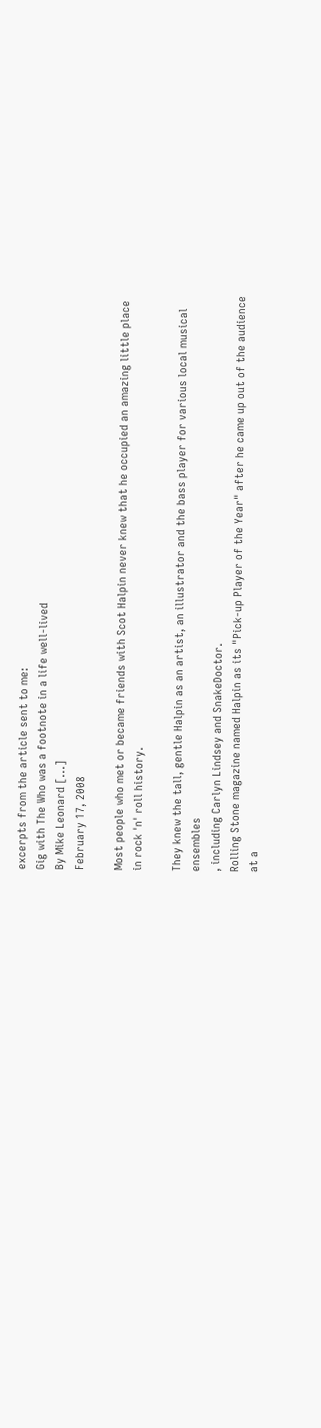excerpts from the article sent to me:
Gig with The Who was a footnote in a life well-lived
By Mike Leonard [...]
February 17, 2008

Most people who met or became friends with Scot Halpin never knew that he occupied an amazing little place in rock 'n' roll history.

They knew the tall, gentle Halpin as an artist, an illustrator and the bass player for various local musical ensembles
, including Carlyn Lindsey and SnakeDoctor.
Rolling Stone magazine named Halpin as its "Pick-up Player of the Year" after he came up out of the audience at a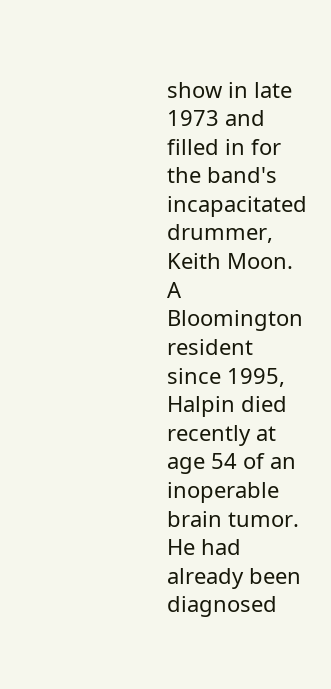show in late 1973 and filled in for the band's incapacitated drummer, Keith Moon.
A Bloomington resident since 1995, Halpin died recently at age 54 of an inoperable brain tumor. He had already been diagnosed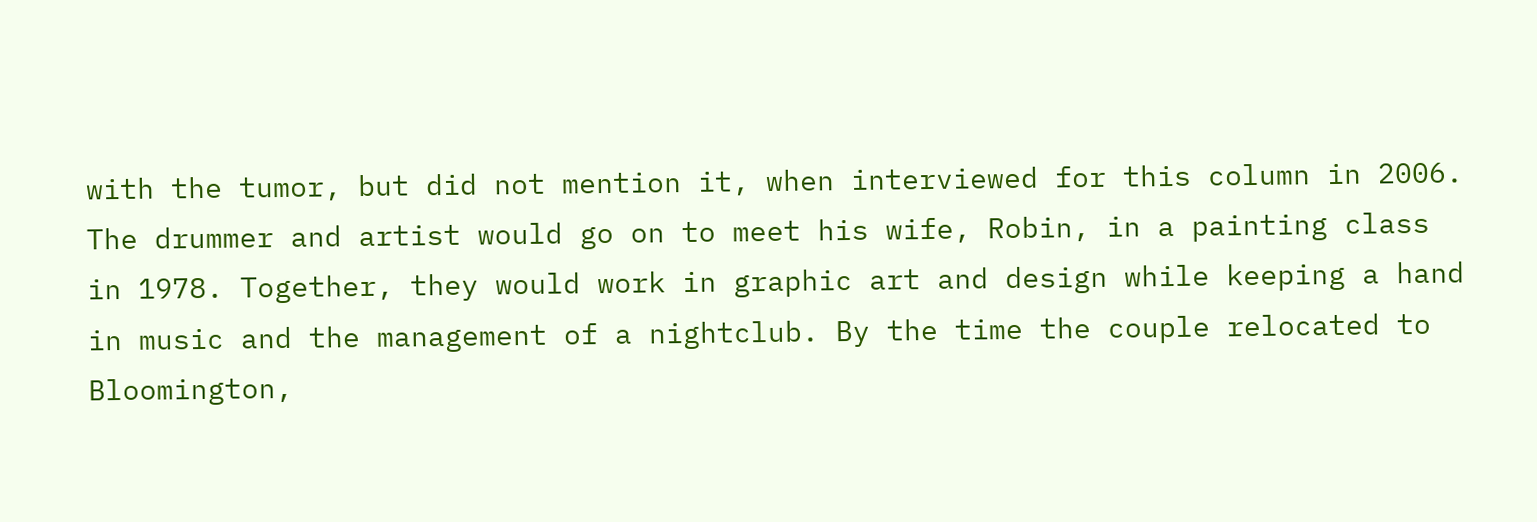with the tumor, but did not mention it, when interviewed for this column in 2006.
The drummer and artist would go on to meet his wife, Robin, in a painting class in 1978. Together, they would work in graphic art and design while keeping a hand in music and the management of a nightclub. By the time the couple relocated to Bloomington,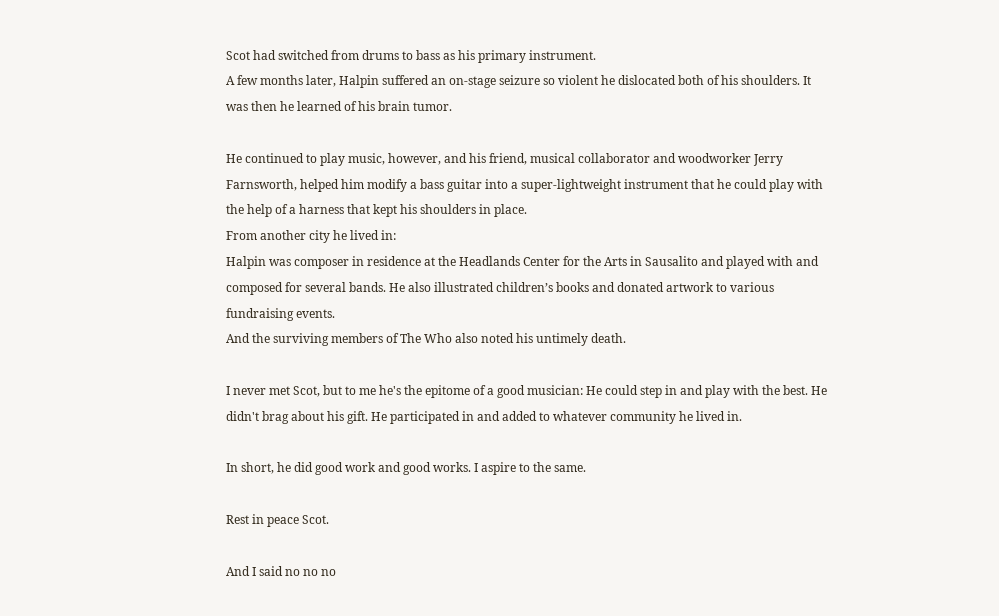Scot had switched from drums to bass as his primary instrument.
A few months later, Halpin suffered an on-stage seizure so violent he dislocated both of his shoulders. It was then he learned of his brain tumor.

He continued to play music, however, and his friend, musical collaborator and woodworker Jerry Farnsworth, helped him modify a bass guitar into a super-lightweight instrument that he could play with the help of a harness that kept his shoulders in place.
From another city he lived in:
Halpin was composer in residence at the Headlands Center for the Arts in Sausalito and played with and composed for several bands. He also illustrated children’s books and donated artwork to various fundraising events.
And the surviving members of The Who also noted his untimely death.

I never met Scot, but to me he's the epitome of a good musician: He could step in and play with the best. He didn't brag about his gift. He participated in and added to whatever community he lived in.

In short, he did good work and good works. I aspire to the same.

Rest in peace Scot.

And I said no no no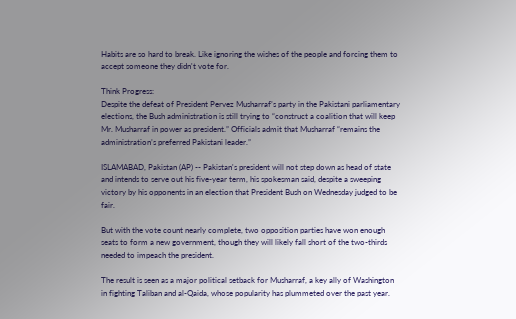Habits are so hard to break. Like ignoring the wishes of the people and forcing them to accept someone they didn't vote for.

Think Progress:
Despite the defeat of President Pervez Musharraf’s party in the Pakistani parliamentary elections, the Bush administration is still trying to “construct a coalition that will keep Mr. Musharraf in power as president.” Officials admit that Musharraf “remains the administration’s preferred Pakistani leader.”

ISLAMABAD, Pakistan (AP) -- Pakistan's president will not step down as head of state and intends to serve out his five-year term, his spokesman said, despite a sweeping victory by his opponents in an election that President Bush on Wednesday judged to be fair.

But with the vote count nearly complete, two opposition parties have won enough seats to form a new government, though they will likely fall short of the two-thirds needed to impeach the president.

The result is seen as a major political setback for Musharraf, a key ally of Washington in fighting Taliban and al-Qaida, whose popularity has plummeted over the past year.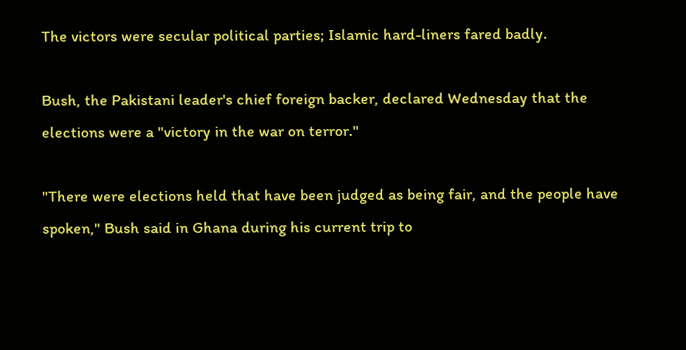The victors were secular political parties; Islamic hard-liners fared badly.

Bush, the Pakistani leader's chief foreign backer, declared Wednesday that the elections were a "victory in the war on terror."

"There were elections held that have been judged as being fair, and the people have spoken," Bush said in Ghana during his current trip to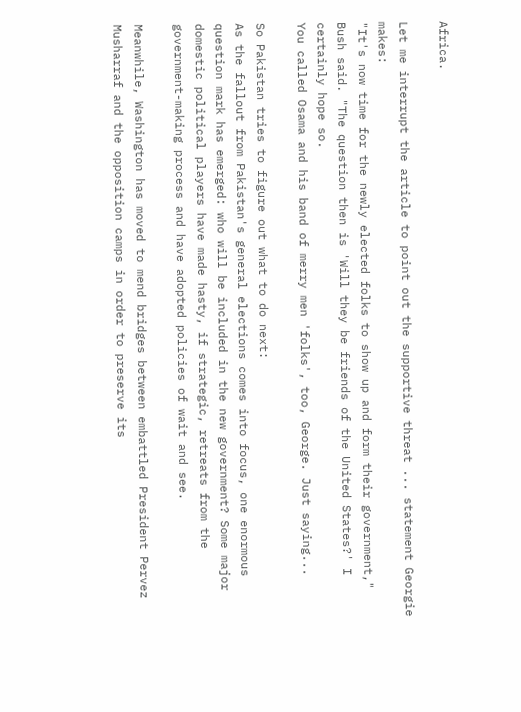Africa.

Let me interrupt the article to point out the supportive threat ... statement Georgie makes:
"It's now time for the newly elected folks to show up and form their government," Bush said. "The question then is 'Will they be friends of the United States?' I certainly hope so.
You called Osama and his band of merry men 'folks', too, George. Just saying...

So Pakistan tries to figure out what to do next:
As the fallout from Pakistan's general elections comes into focus, one enormous question mark has emerged: who will be included in the new government? Some major domestic political players have made hasty, if strategic, retreats from the government-making process and have adopted policies of wait and see.

Meanwhile, Washington has moved to mend bridges between embattled President Pervez Musharraf and the opposition camps in order to preserve its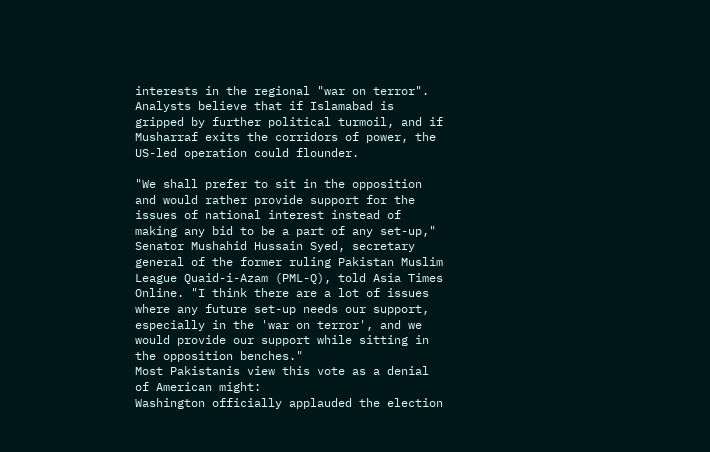interests in the regional "war on terror". Analysts believe that if Islamabad is gripped by further political turmoil, and if Musharraf exits the corridors of power, the US-led operation could flounder.

"We shall prefer to sit in the opposition and would rather provide support for the issues of national interest instead of making any bid to be a part of any set-up," Senator Mushahid Hussain Syed, secretary general of the former ruling Pakistan Muslim League Quaid-i-Azam (PML-Q), told Asia Times Online. "I think there are a lot of issues where any future set-up needs our support, especially in the 'war on terror', and we would provide our support while sitting in the opposition benches."
Most Pakistanis view this vote as a denial of American might:
Washington officially applauded the election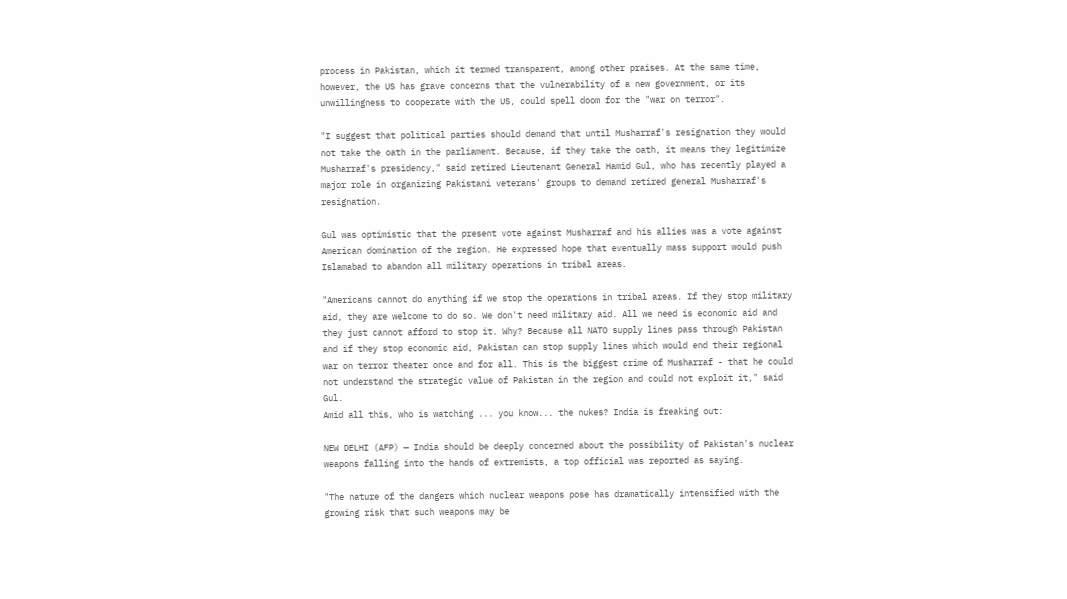process in Pakistan, which it termed transparent, among other praises. At the same time, however, the US has grave concerns that the vulnerability of a new government, or its unwillingness to cooperate with the US, could spell doom for the "war on terror".

"I suggest that political parties should demand that until Musharraf's resignation they would not take the oath in the parliament. Because, if they take the oath, it means they legitimize Musharraf's presidency," said retired Lieutenant General Hamid Gul, who has recently played a major role in organizing Pakistani veterans' groups to demand retired general Musharraf's resignation.

Gul was optimistic that the present vote against Musharraf and his allies was a vote against American domination of the region. He expressed hope that eventually mass support would push Islamabad to abandon all military operations in tribal areas.

"Americans cannot do anything if we stop the operations in tribal areas. If they stop military aid, they are welcome to do so. We don't need military aid. All we need is economic aid and they just cannot afford to stop it. Why? Because all NATO supply lines pass through Pakistan and if they stop economic aid, Pakistan can stop supply lines which would end their regional war on terror theater once and for all. This is the biggest crime of Musharraf - that he could not understand the strategic value of Pakistan in the region and could not exploit it," said Gul.
Amid all this, who is watching ... you know... the nukes? India is freaking out:

NEW DELHI (AFP) — India should be deeply concerned about the possibility of Pakistan's nuclear weapons falling into the hands of extremists, a top official was reported as saying.

"The nature of the dangers which nuclear weapons pose has dramatically intensified with the growing risk that such weapons may be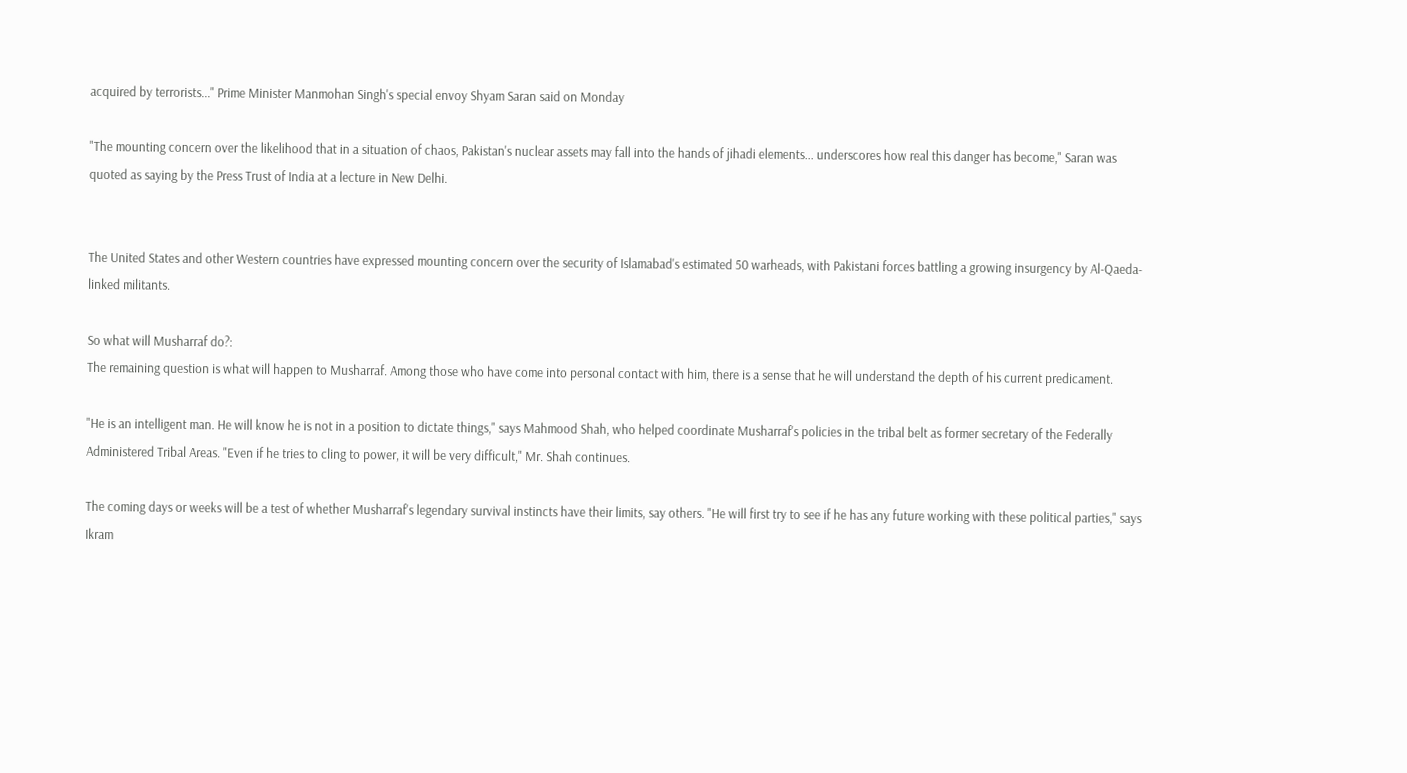acquired by terrorists..." Prime Minister Manmohan Singh's special envoy Shyam Saran said on Monday

"The mounting concern over the likelihood that in a situation of chaos, Pakistan's nuclear assets may fall into the hands of jihadi elements... underscores how real this danger has become," Saran was quoted as saying by the Press Trust of India at a lecture in New Delhi.


The United States and other Western countries have expressed mounting concern over the security of Islamabad's estimated 50 warheads, with Pakistani forces battling a growing insurgency by Al-Qaeda-linked militants.

So what will Musharraf do?:
The remaining question is what will happen to Musharraf. Among those who have come into personal contact with him, there is a sense that he will understand the depth of his current predicament.

"He is an intelligent man. He will know he is not in a position to dictate things," says Mahmood Shah, who helped coordinate Musharraf's policies in the tribal belt as former secretary of the Federally Administered Tribal Areas. "Even if he tries to cling to power, it will be very difficult," Mr. Shah continues.

The coming days or weeks will be a test of whether Musharraf's legendary survival instincts have their limits, say others. "He will first try to see if he has any future working with these political parties," says Ikram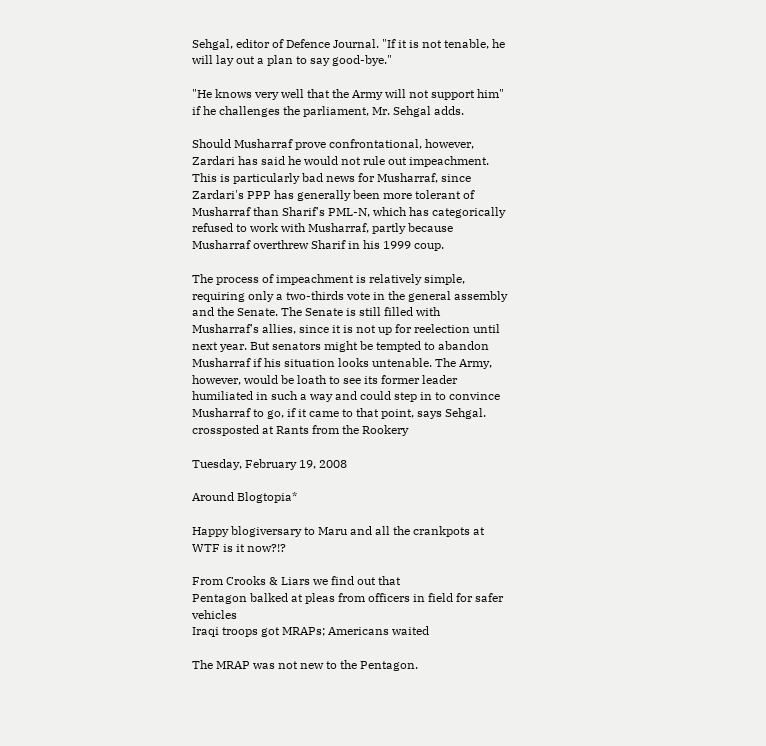Sehgal, editor of Defence Journal. "If it is not tenable, he will lay out a plan to say good-bye."

"He knows very well that the Army will not support him" if he challenges the parliament, Mr. Sehgal adds.

Should Musharraf prove confrontational, however, Zardari has said he would not rule out impeachment. This is particularly bad news for Musharraf, since Zardari's PPP has generally been more tolerant of Musharraf than Sharif's PML-N, which has categorically refused to work with Musharraf, partly because Musharraf overthrew Sharif in his 1999 coup.

The process of impeachment is relatively simple, requiring only a two-thirds vote in the general assembly and the Senate. The Senate is still filled with Musharraf's allies, since it is not up for reelection until next year. But senators might be tempted to abandon Musharraf if his situation looks untenable. The Army, however, would be loath to see its former leader humiliated in such a way and could step in to convince Musharraf to go, if it came to that point, says Sehgal.
crossposted at Rants from the Rookery

Tuesday, February 19, 2008

Around Blogtopia*

Happy blogiversary to Maru and all the crankpots at WTF is it now?!?

From Crooks & Liars we find out that
Pentagon balked at pleas from officers in field for safer vehicles
Iraqi troops got MRAPs; Americans waited

The MRAP was not new to the Pentagon.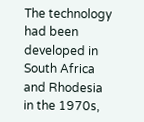The technology had been developed in South Africa and Rhodesia in the 1970s,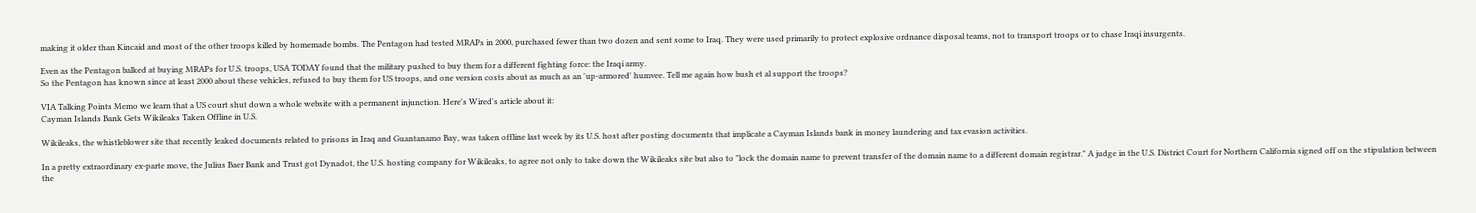making it older than Kincaid and most of the other troops killed by homemade bombs. The Pentagon had tested MRAPs in 2000, purchased fewer than two dozen and sent some to Iraq. They were used primarily to protect explosive ordnance disposal teams, not to transport troops or to chase Iraqi insurgents.

Even as the Pentagon balked at buying MRAPs for U.S. troops, USA TODAY found that the military pushed to buy them for a different fighting force: the Iraqi army.
So the Pentagon has known since at least 2000 about these vehicles, refused to buy them for US troops, and one version costs about as much as an 'up-armored' humvee. Tell me again how bush et al support the troops?

VIA Talking Points Memo we learn that a US court shut down a whole website with a permanent injunction. Here's Wired's article about it:
Cayman Islands Bank Gets Wikileaks Taken Offline in U.S.

Wikileaks, the whistleblower site that recently leaked documents related to prisons in Iraq and Guantanamo Bay, was taken offline last week by its U.S. host after posting documents that implicate a Cayman Islands bank in money laundering and tax evasion activities.

In a pretty extraordinary ex-parte move, the Julius Baer Bank and Trust got Dynadot, the U.S. hosting company for Wikileaks, to agree not only to take down the Wikileaks site but also to "lock the domain name to prevent transfer of the domain name to a different domain registrar." A judge in the U.S. District Court for Northern California signed off on the stipulation between the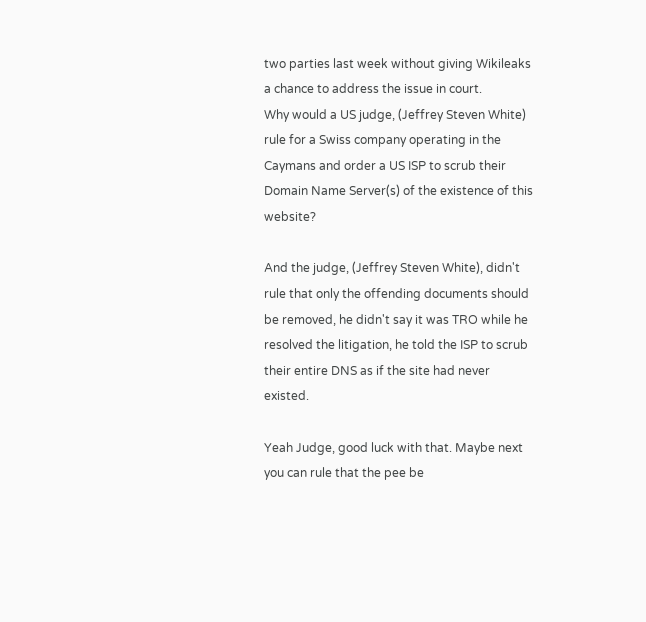two parties last week without giving Wikileaks a chance to address the issue in court.
Why would a US judge, (Jeffrey Steven White) rule for a Swiss company operating in the Caymans and order a US ISP to scrub their Domain Name Server(s) of the existence of this website?

And the judge, (Jeffrey Steven White), didn't rule that only the offending documents should be removed, he didn't say it was TRO while he resolved the litigation, he told the ISP to scrub their entire DNS as if the site had never existed.

Yeah Judge, good luck with that. Maybe next you can rule that the pee be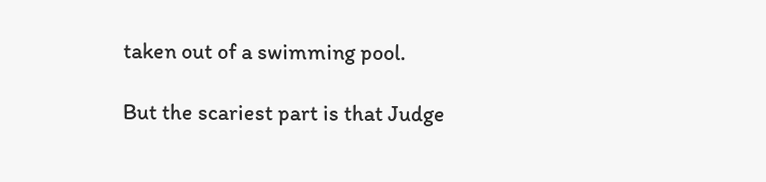taken out of a swimming pool.

But the scariest part is that Judge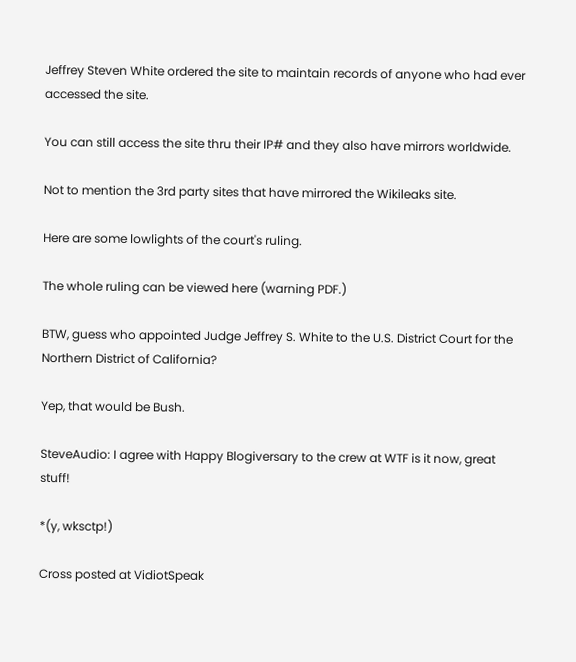Jeffrey Steven White ordered the site to maintain records of anyone who had ever accessed the site.

You can still access the site thru their IP# and they also have mirrors worldwide.

Not to mention the 3rd party sites that have mirrored the Wikileaks site.

Here are some lowlights of the court's ruling.

The whole ruling can be viewed here (warning PDF.)

BTW, guess who appointed Judge Jeffrey S. White to the U.S. District Court for the Northern District of California?

Yep, that would be Bush.

SteveAudio: I agree with Happy Blogiversary to the crew at WTF is it now, great stuff!

*(y, wksctp!)

Cross posted at VidiotSpeak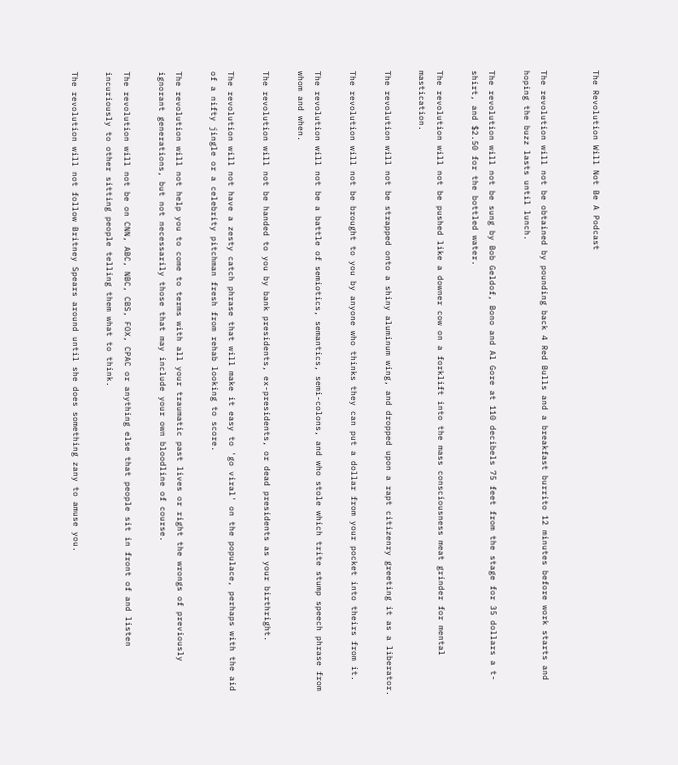The Revolution Will Not Be A Podcast


The revolution will not be obtained by pounding back 4 Red Bulls and a breakfast burrito 12 minutes before work starts and hoping the buzz lasts until lunch.

The revolution will not be sung by Bob Geldof, Bono and Al Gore at 110 decibels 75 feet from the stage for 35 dollars a t-shirt, and $2.50 for the bottled water.

The revolution will not be pushed like a downer cow on a forklift into the mass consciousness meat grinder for mental mastication.

The revolution will not be strapped onto a shiny aluminum wing, and dropped upon a rapt citizenry greeting it as a liberator.

The revolution will not be brought to you by anyone who thinks they can put a dollar from your pocket into theirs from it.

The revolution will not be a battle of semiotics, semantics, semi-colons, and who stole which trite stump speech phrase from whom and when.

The revolution will not be handed to you by bank presidents, ex-presidents, or dead presidents as your birthright.

The revolution will not have a zesty catch phrase that will make it easy to 'go viral' on the populace, perhaps with the aid of a nifty jingle or a celebrity pitchman fresh from rehab looking to score.

The revolution will not help you to come to terms with all your traumatic past lives or right the wrongs of previously ignorant generations, but not necessarily those that may include your own bloodline of course.

The revolution will not be on CNN, ABC, NBC, CBS, FOX, CPAC or anything else that people sit in front of and listen incuriously to other sitting people telling them what to think.

The revolution will not follow Britney Spears around until she does something zany to amuse you.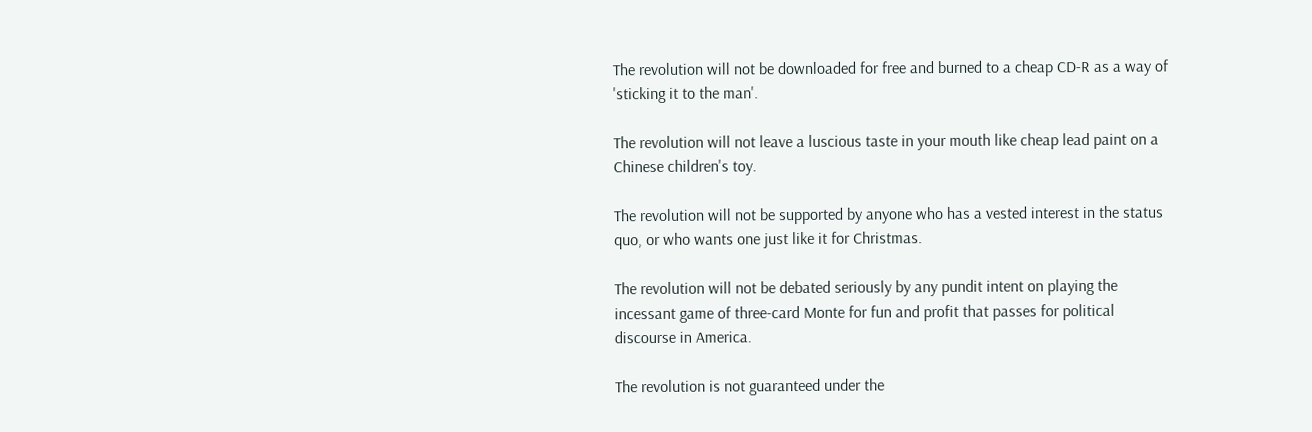The revolution will not be downloaded for free and burned to a cheap CD-R as a way of 'sticking it to the man'.

The revolution will not leave a luscious taste in your mouth like cheap lead paint on a Chinese children's toy.

The revolution will not be supported by anyone who has a vested interest in the status quo, or who wants one just like it for Christmas.

The revolution will not be debated seriously by any pundit intent on playing the incessant game of three-card Monte for fun and profit that passes for political discourse in America.

The revolution is not guaranteed under the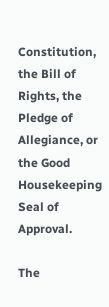Constitution, the Bill of Rights, the Pledge of Allegiance, or the Good Housekeeping Seal of Approval.

The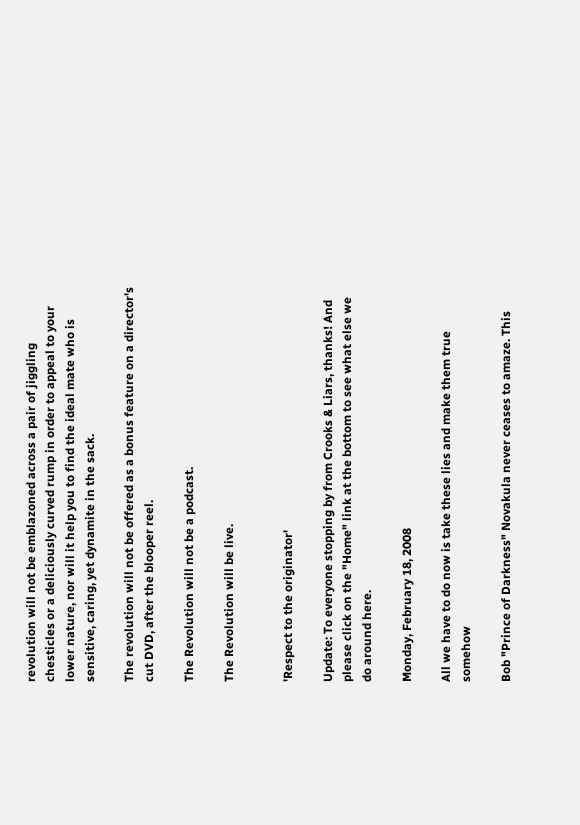revolution will not be emblazoned across a pair of jiggling chesticles or a deliciously curved rump in order to appeal to your lower nature, nor will it help you to find the ideal mate who is sensitive, caring, yet dynamite in the sack.

The revolution will not be offered as a bonus feature on a director's cut DVD, after the blooper reel.

The Revolution will not be a podcast.

The Revolution will be live.


'Respect to the originator'

Update: To everyone stopping by from Crooks & Liars, thanks! And please click on the "Home" link at the bottom to see what else we do around here.

Monday, February 18, 2008

All we have to do now is take these lies and make them true somehow

Bob "Prince of Darkness" Novakula never ceases to amaze. This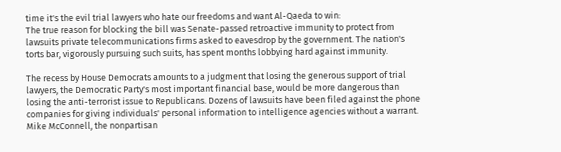time it's the evil trial lawyers who hate our freedoms and want Al-Qaeda to win:
The true reason for blocking the bill was Senate-passed retroactive immunity to protect from lawsuits private telecommunications firms asked to eavesdrop by the government. The nation's torts bar, vigorously pursuing such suits, has spent months lobbying hard against immunity.

The recess by House Democrats amounts to a judgment that losing the generous support of trial lawyers, the Democratic Party's most important financial base, would be more dangerous than losing the anti-terrorist issue to Republicans. Dozens of lawsuits have been filed against the phone companies for giving individuals' personal information to intelligence agencies without a warrant. Mike McConnell, the nonpartisan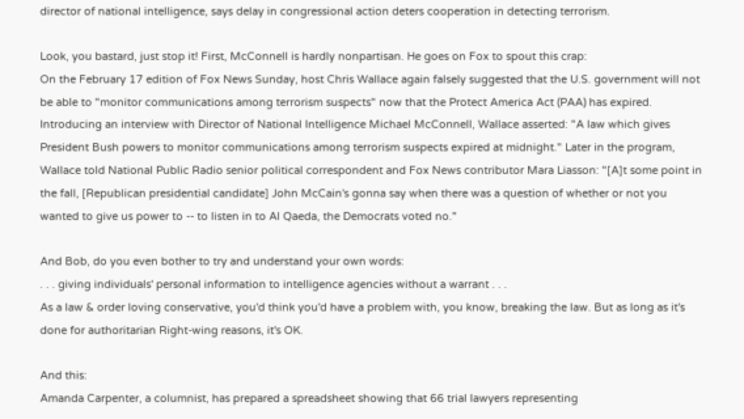director of national intelligence, says delay in congressional action deters cooperation in detecting terrorism.

Look, you bastard, just stop it! First, McConnell is hardly nonpartisan. He goes on Fox to spout this crap:
On the February 17 edition of Fox News Sunday, host Chris Wallace again falsely suggested that the U.S. government will not be able to "monitor communications among terrorism suspects" now that the Protect America Act (PAA) has expired. Introducing an interview with Director of National Intelligence Michael McConnell, Wallace asserted: "A law which gives President Bush powers to monitor communications among terrorism suspects expired at midnight." Later in the program, Wallace told National Public Radio senior political correspondent and Fox News contributor Mara Liasson: "[A]t some point in the fall, [Republican presidential candidate] John McCain's gonna say when there was a question of whether or not you wanted to give us power to -- to listen in to Al Qaeda, the Democrats voted no."

And Bob, do you even bother to try and understand your own words:
. . . giving individuals' personal information to intelligence agencies without a warrant . . .
As a law & order loving conservative, you'd think you'd have a problem with, you know, breaking the law. But as long as it's done for authoritarian Right-wing reasons, it's OK.

And this:
Amanda Carpenter, a columnist, has prepared a spreadsheet showing that 66 trial lawyers representing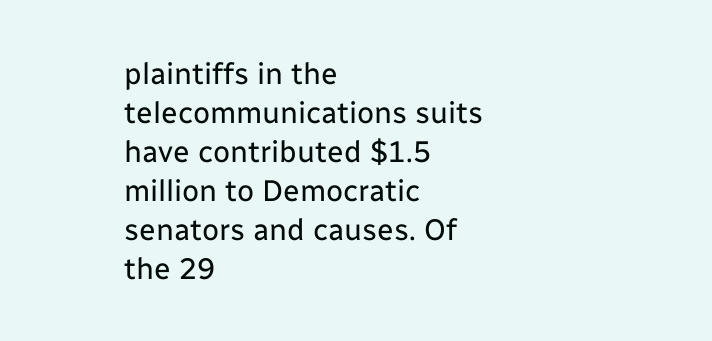plaintiffs in the telecommunications suits have contributed $1.5 million to Democratic senators and causes. Of the 29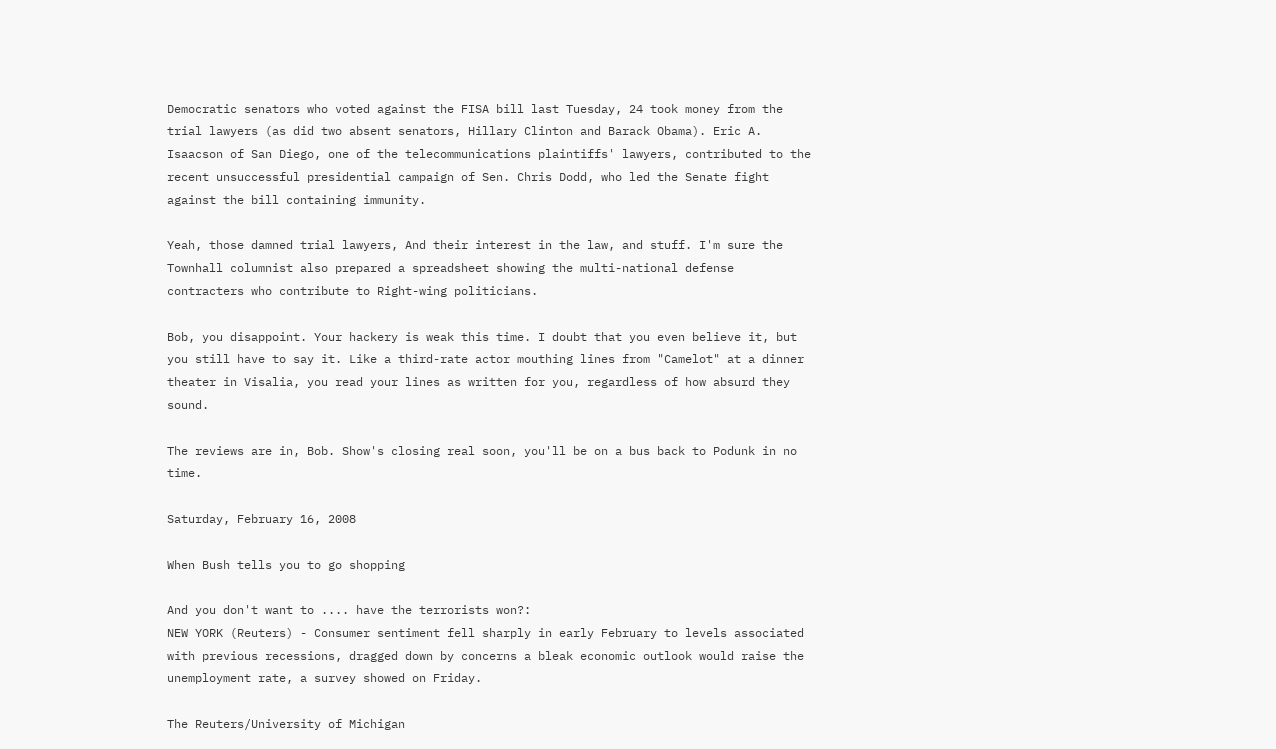Democratic senators who voted against the FISA bill last Tuesday, 24 took money from the trial lawyers (as did two absent senators, Hillary Clinton and Barack Obama). Eric A. Isaacson of San Diego, one of the telecommunications plaintiffs' lawyers, contributed to the recent unsuccessful presidential campaign of Sen. Chris Dodd, who led the Senate fight against the bill containing immunity.

Yeah, those damned trial lawyers, And their interest in the law, and stuff. I'm sure the Townhall columnist also prepared a spreadsheet showing the multi-national defense contracters who contribute to Right-wing politicians.

Bob, you disappoint. Your hackery is weak this time. I doubt that you even believe it, but you still have to say it. Like a third-rate actor mouthing lines from "Camelot" at a dinner theater in Visalia, you read your lines as written for you, regardless of how absurd they sound.

The reviews are in, Bob. Show's closing real soon, you'll be on a bus back to Podunk in no time.

Saturday, February 16, 2008

When Bush tells you to go shopping

And you don't want to .... have the terrorists won?:
NEW YORK (Reuters) - Consumer sentiment fell sharply in early February to levels associated with previous recessions, dragged down by concerns a bleak economic outlook would raise the unemployment rate, a survey showed on Friday.

The Reuters/University of Michigan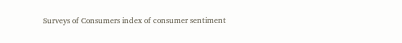Surveys of Consumers index of consumer sentiment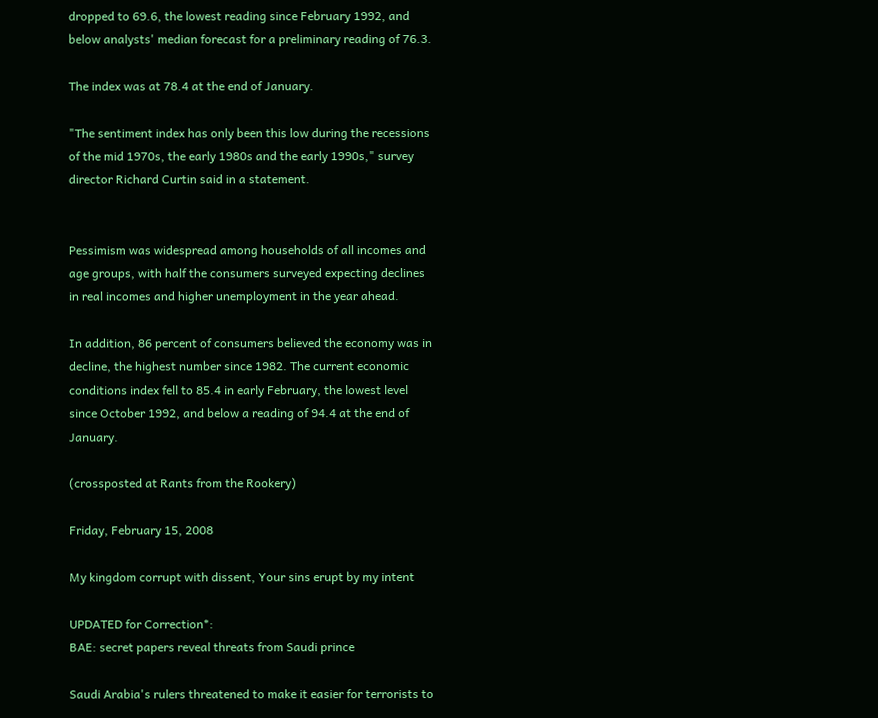dropped to 69.6, the lowest reading since February 1992, and below analysts' median forecast for a preliminary reading of 76.3.

The index was at 78.4 at the end of January.

"The sentiment index has only been this low during the recessions of the mid 1970s, the early 1980s and the early 1990s," survey director Richard Curtin said in a statement.


Pessimism was widespread among households of all incomes and age groups, with half the consumers surveyed expecting declines in real incomes and higher unemployment in the year ahead.

In addition, 86 percent of consumers believed the economy was in decline, the highest number since 1982. The current economic conditions index fell to 85.4 in early February, the lowest level since October 1992, and below a reading of 94.4 at the end of January.

(crossposted at Rants from the Rookery)

Friday, February 15, 2008

My kingdom corrupt with dissent, Your sins erupt by my intent

UPDATED for Correction*:
BAE: secret papers reveal threats from Saudi prince

Saudi Arabia's rulers threatened to make it easier for terrorists to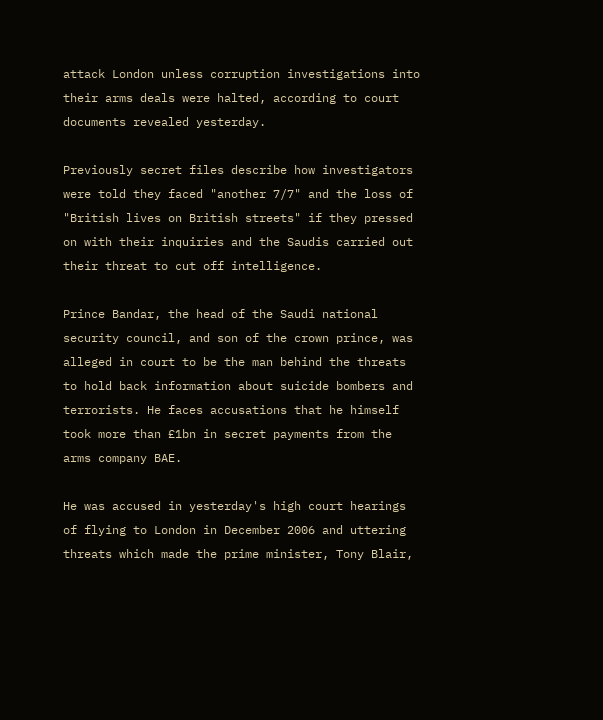attack London unless corruption investigations into their arms deals were halted, according to court documents revealed yesterday.

Previously secret files describe how investigators were told they faced "another 7/7" and the loss of "British lives on British streets" if they pressed on with their inquiries and the Saudis carried out their threat to cut off intelligence.

Prince Bandar, the head of the Saudi national security council, and son of the crown prince, was alleged in court to be the man behind the threats to hold back information about suicide bombers and terrorists. He faces accusations that he himself took more than £1bn in secret payments from the arms company BAE.

He was accused in yesterday's high court hearings of flying to London in December 2006 and uttering threats which made the prime minister, Tony Blair,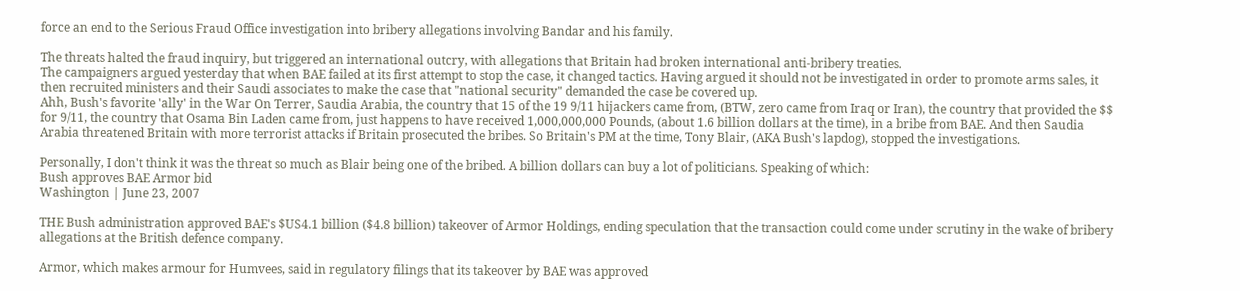force an end to the Serious Fraud Office investigation into bribery allegations involving Bandar and his family.

The threats halted the fraud inquiry, but triggered an international outcry, with allegations that Britain had broken international anti-bribery treaties.
The campaigners argued yesterday that when BAE failed at its first attempt to stop the case, it changed tactics. Having argued it should not be investigated in order to promote arms sales, it then recruited ministers and their Saudi associates to make the case that "national security" demanded the case be covered up.
Ahh, Bush's favorite 'ally' in the War On Terrer, Saudia Arabia, the country that 15 of the 19 9/11 hijackers came from, (BTW, zero came from Iraq or Iran), the country that provided the $$ for 9/11, the country that Osama Bin Laden came from, just happens to have received 1,000,000,000 Pounds, (about 1.6 billion dollars at the time), in a bribe from BAE. And then Saudia Arabia threatened Britain with more terrorist attacks if Britain prosecuted the bribes. So Britain's PM at the time, Tony Blair, (AKA Bush's lapdog), stopped the investigations.

Personally, I don't think it was the threat so much as Blair being one of the bribed. A billion dollars can buy a lot of politicians. Speaking of which:
Bush approves BAE Armor bid
Washington | June 23, 2007

THE Bush administration approved BAE's $US4.1 billion ($4.8 billion) takeover of Armor Holdings, ending speculation that the transaction could come under scrutiny in the wake of bribery allegations at the British defence company.

Armor, which makes armour for Humvees, said in regulatory filings that its takeover by BAE was approved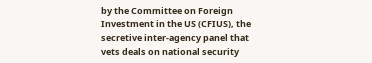by the Committee on Foreign Investment in the US (CFIUS), the secretive inter-agency panel that vets deals on national security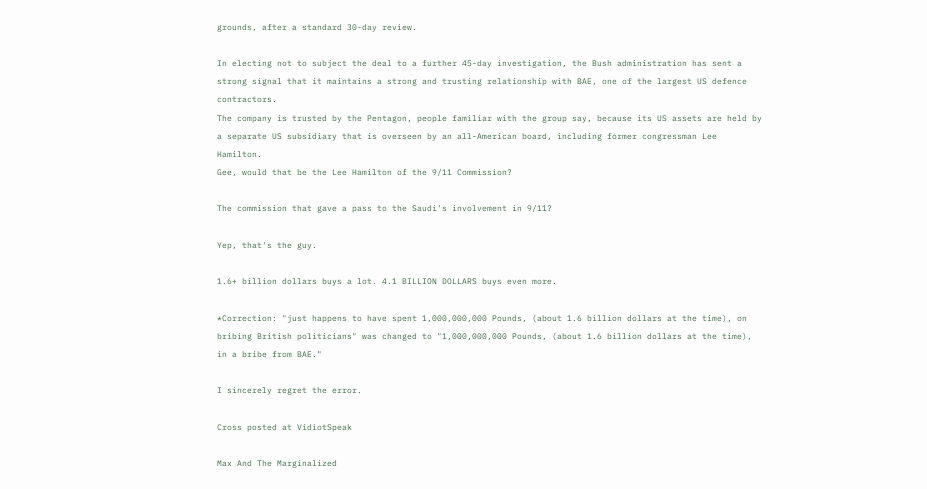grounds, after a standard 30-day review.

In electing not to subject the deal to a further 45-day investigation, the Bush administration has sent a strong signal that it maintains a strong and trusting relationship with BAE, one of the largest US defence contractors.
The company is trusted by the Pentagon, people familiar with the group say, because its US assets are held by a separate US subsidiary that is overseen by an all-American board, including former congressman Lee Hamilton.
Gee, would that be the Lee Hamilton of the 9/11 Commission?

The commission that gave a pass to the Saudi's involvement in 9/11?

Yep, that's the guy.

1.6+ billion dollars buys a lot. 4.1 BILLION DOLLARS buys even more.

*Correction: "just happens to have spent 1,000,000,000 Pounds, (about 1.6 billion dollars at the time), on bribing British politicians" was changed to "1,000,000,000 Pounds, (about 1.6 billion dollars at the time), in a bribe from BAE."

I sincerely regret the error.

Cross posted at VidiotSpeak

Max And The Marginalized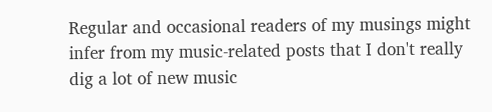Regular and occasional readers of my musings might infer from my music-related posts that I don't really dig a lot of new music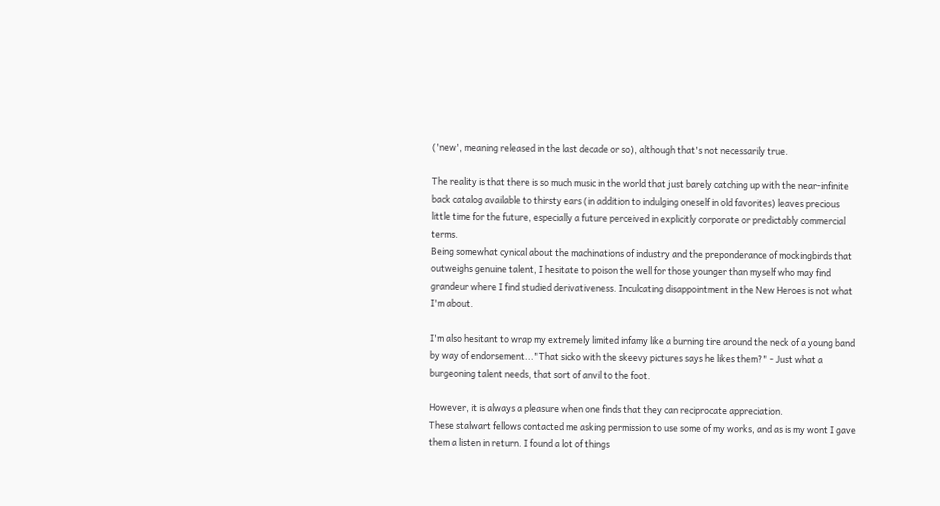('new', meaning released in the last decade or so), although that's not necessarily true.

The reality is that there is so much music in the world that just barely catching up with the near-infinite back catalog available to thirsty ears (in addition to indulging oneself in old favorites) leaves precious little time for the future, especially a future perceived in explicitly corporate or predictably commercial terms.
Being somewhat cynical about the machinations of industry and the preponderance of mockingbirds that outweighs genuine talent, I hesitate to poison the well for those younger than myself who may find grandeur where I find studied derivativeness. Inculcating disappointment in the New Heroes is not what I'm about.

I'm also hesitant to wrap my extremely limited infamy like a burning tire around the neck of a young band by way of endorsement..."That sicko with the skeevy pictures says he likes them?" - Just what a burgeoning talent needs, that sort of anvil to the foot.

However, it is always a pleasure when one finds that they can reciprocate appreciation.
These stalwart fellows contacted me asking permission to use some of my works, and as is my wont I gave them a listen in return. I found a lot of things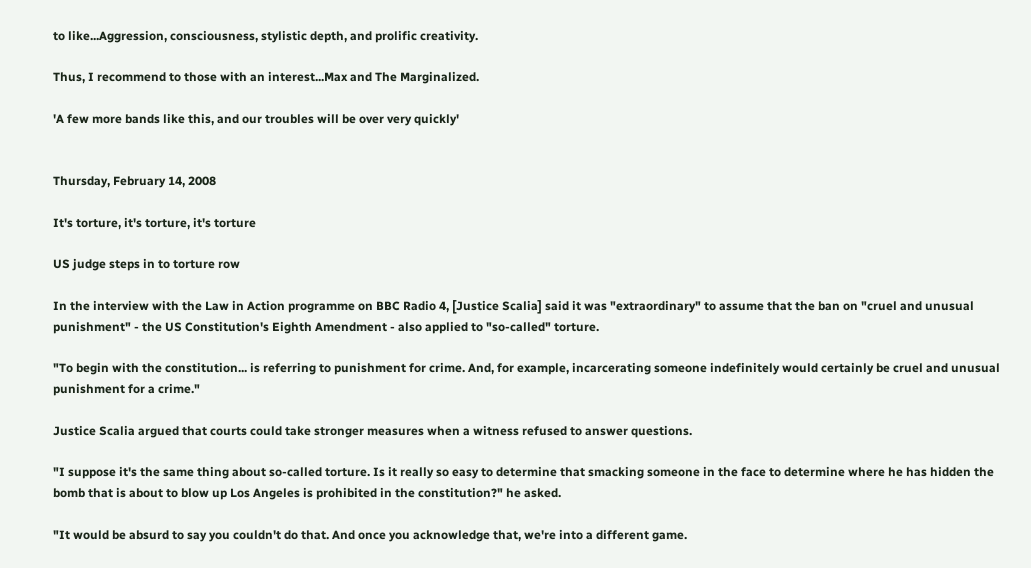to like...Aggression, consciousness, stylistic depth, and prolific creativity.

Thus, I recommend to those with an interest...Max and The Marginalized.

'A few more bands like this, and our troubles will be over very quickly'


Thursday, February 14, 2008

It's torture, it's torture, it's torture

US judge steps in to torture row

In the interview with the Law in Action programme on BBC Radio 4, [Justice Scalia] said it was "extraordinary" to assume that the ban on "cruel and unusual punishment" - the US Constitution's Eighth Amendment - also applied to "so-called" torture.

"To begin with the constitution... is referring to punishment for crime. And, for example, incarcerating someone indefinitely would certainly be cruel and unusual punishment for a crime."

Justice Scalia argued that courts could take stronger measures when a witness refused to answer questions.

"I suppose it's the same thing about so-called torture. Is it really so easy to determine that smacking someone in the face to determine where he has hidden the bomb that is about to blow up Los Angeles is prohibited in the constitution?" he asked.

"It would be absurd to say you couldn't do that. And once you acknowledge that, we're into a different game.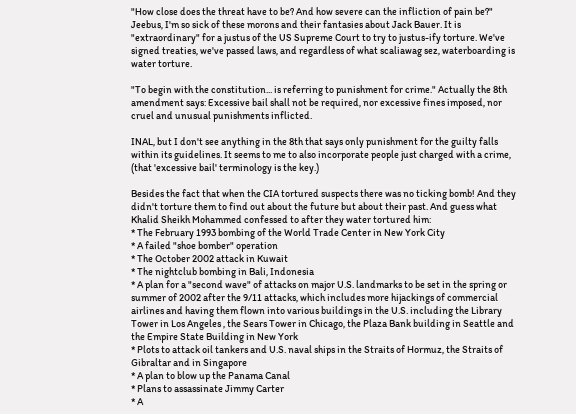"How close does the threat have to be? And how severe can the infliction of pain be?"
Jeebus, I'm so sick of these morons and their fantasies about Jack Bauer. It is "extraordinary" for a justus of the US Supreme Court to try to justus-ify torture. We've signed treaties, we've passed laws, and regardless of what scaliawag sez, waterboarding is water torture.

"To begin with the constitution... is referring to punishment for crime." Actually the 8th amendment says: Excessive bail shall not be required, nor excessive fines imposed, nor cruel and unusual punishments inflicted.

INAL, but I don't see anything in the 8th that says only punishment for the guilty falls within its guidelines. It seems to me to also incorporate people just charged with a crime, (that 'excessive bail' terminology is the key.)

Besides the fact that when the CIA tortured suspects there was no ticking bomb! And they didn't torture them to find out about the future but about their past. And guess what Khalid Sheikh Mohammed confessed to after they water tortured him:
* The February 1993 bombing of the World Trade Center in New York City
* A failed "shoe bomber" operation
* The October 2002 attack in Kuwait
* The nightclub bombing in Bali, Indonesia
* A plan for a "second wave" of attacks on major U.S. landmarks to be set in the spring or summer of 2002 after the 9/11 attacks, which includes more hijackings of commercial airlines and having them flown into various buildings in the U.S. including the Library Tower in Los Angeles , the Sears Tower in Chicago, the Plaza Bank building in Seattle and the Empire State Building in New York
* Plots to attack oil tankers and U.S. naval ships in the Straits of Hormuz, the Straits of Gibraltar and in Singapore
* A plan to blow up the Panama Canal
* Plans to assassinate Jimmy Carter
* A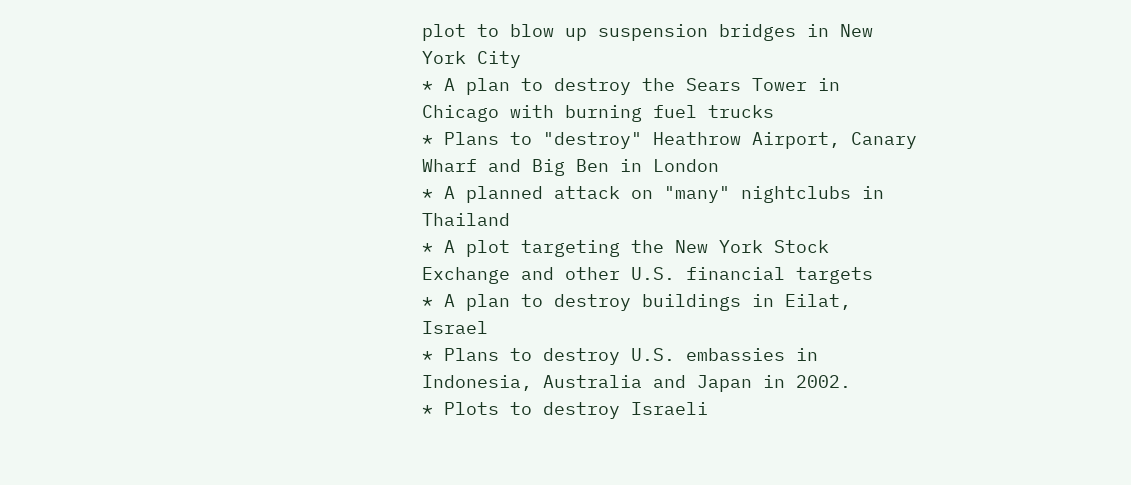plot to blow up suspension bridges in New York City
* A plan to destroy the Sears Tower in Chicago with burning fuel trucks
* Plans to "destroy" Heathrow Airport, Canary Wharf and Big Ben in London
* A planned attack on "many" nightclubs in Thailand
* A plot targeting the New York Stock Exchange and other U.S. financial targets
* A plan to destroy buildings in Eilat, Israel
* Plans to destroy U.S. embassies in Indonesia, Australia and Japan in 2002.
* Plots to destroy Israeli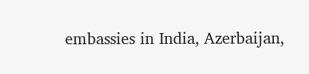embassies in India, Azerbaijan,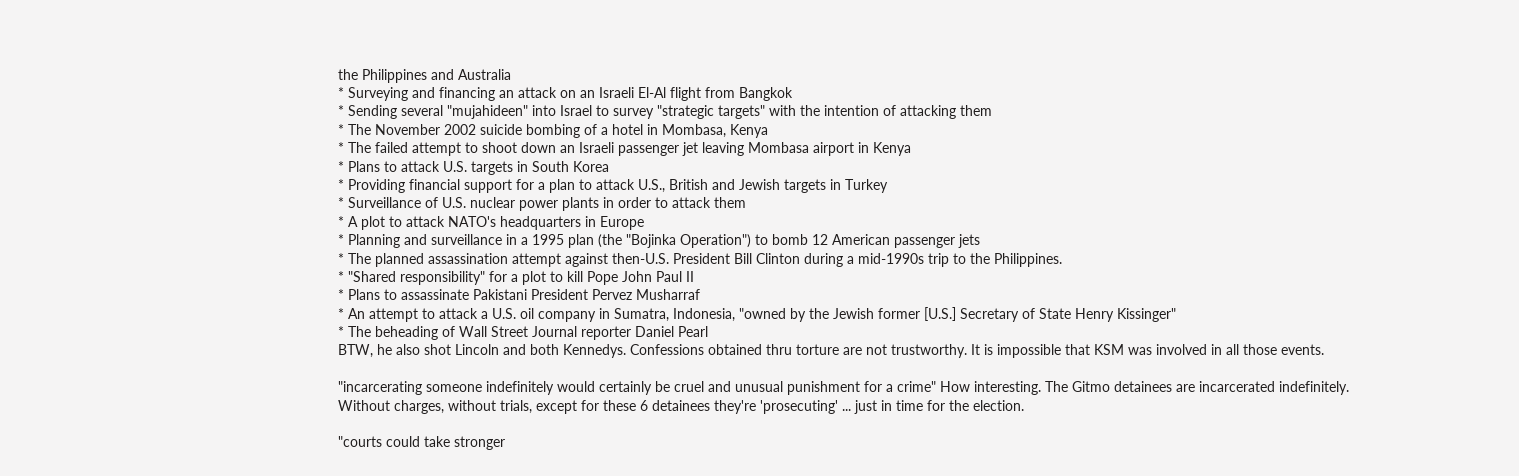the Philippines and Australia
* Surveying and financing an attack on an Israeli El-Al flight from Bangkok
* Sending several "mujahideen" into Israel to survey "strategic targets" with the intention of attacking them
* The November 2002 suicide bombing of a hotel in Mombasa, Kenya
* The failed attempt to shoot down an Israeli passenger jet leaving Mombasa airport in Kenya
* Plans to attack U.S. targets in South Korea
* Providing financial support for a plan to attack U.S., British and Jewish targets in Turkey
* Surveillance of U.S. nuclear power plants in order to attack them
* A plot to attack NATO's headquarters in Europe
* Planning and surveillance in a 1995 plan (the "Bojinka Operation") to bomb 12 American passenger jets
* The planned assassination attempt against then-U.S. President Bill Clinton during a mid-1990s trip to the Philippines.
* "Shared responsibility" for a plot to kill Pope John Paul II
* Plans to assassinate Pakistani President Pervez Musharraf
* An attempt to attack a U.S. oil company in Sumatra, Indonesia, "owned by the Jewish former [U.S.] Secretary of State Henry Kissinger"
* The beheading of Wall Street Journal reporter Daniel Pearl
BTW, he also shot Lincoln and both Kennedys. Confessions obtained thru torture are not trustworthy. It is impossible that KSM was involved in all those events.

"incarcerating someone indefinitely would certainly be cruel and unusual punishment for a crime" How interesting. The Gitmo detainees are incarcerated indefinitely. Without charges, without trials, except for these 6 detainees they're 'prosecuting' ... just in time for the election.

"courts could take stronger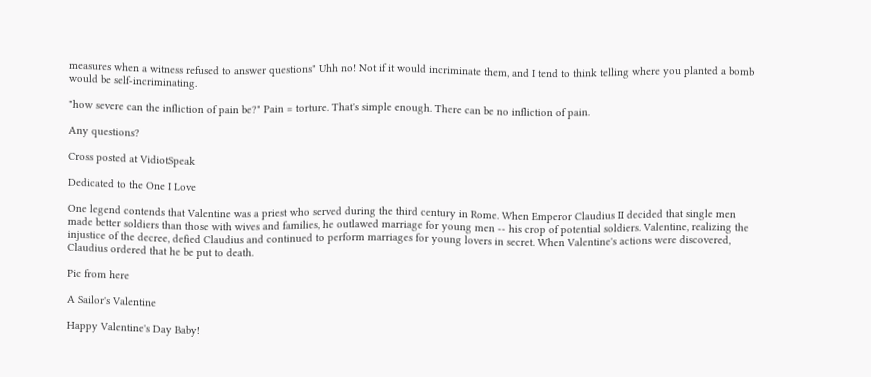measures when a witness refused to answer questions" Uhh no! Not if it would incriminate them, and I tend to think telling where you planted a bomb would be self-incriminating.

"how severe can the infliction of pain be?" Pain = torture. That's simple enough. There can be no infliction of pain.

Any questions?

Cross posted at VidiotSpeak

Dedicated to the One I Love

One legend contends that Valentine was a priest who served during the third century in Rome. When Emperor Claudius II decided that single men made better soldiers than those with wives and families, he outlawed marriage for young men -- his crop of potential soldiers. Valentine, realizing the injustice of the decree, defied Claudius and continued to perform marriages for young lovers in secret. When Valentine's actions were discovered, Claudius ordered that he be put to death.

Pic from here

A Sailor's Valentine

Happy Valentine's Day Baby!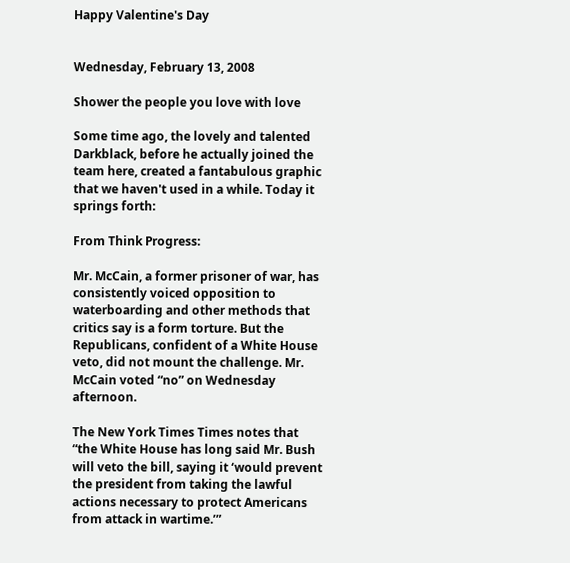Happy Valentine's Day


Wednesday, February 13, 2008

Shower the people you love with love

Some time ago, the lovely and talented Darkblack, before he actually joined the team here, created a fantabulous graphic that we haven't used in a while. Today it springs forth:

From Think Progress:

Mr. McCain, a former prisoner of war, has consistently voiced opposition to waterboarding and other methods that critics say is a form torture. But the Republicans, confident of a White House veto, did not mount the challenge. Mr. McCain voted “no” on Wednesday afternoon.

The New York Times Times notes that “the White House has long said Mr. Bush will veto the bill, saying it ‘would prevent the president from taking the lawful actions necessary to protect Americans from attack in wartime.’”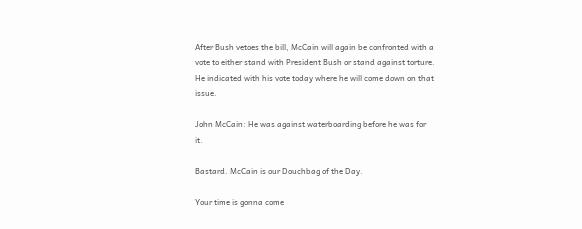After Bush vetoes the bill, McCain will again be confronted with a vote to either stand with President Bush or stand against torture. He indicated with his vote today where he will come down on that issue.

John McCain: He was against waterboarding before he was for it.

Bastard. McCain is our Douchbag of the Day.

Your time is gonna come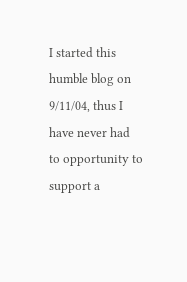I started this humble blog on 9/11/04, thus I have never had to opportunity to support a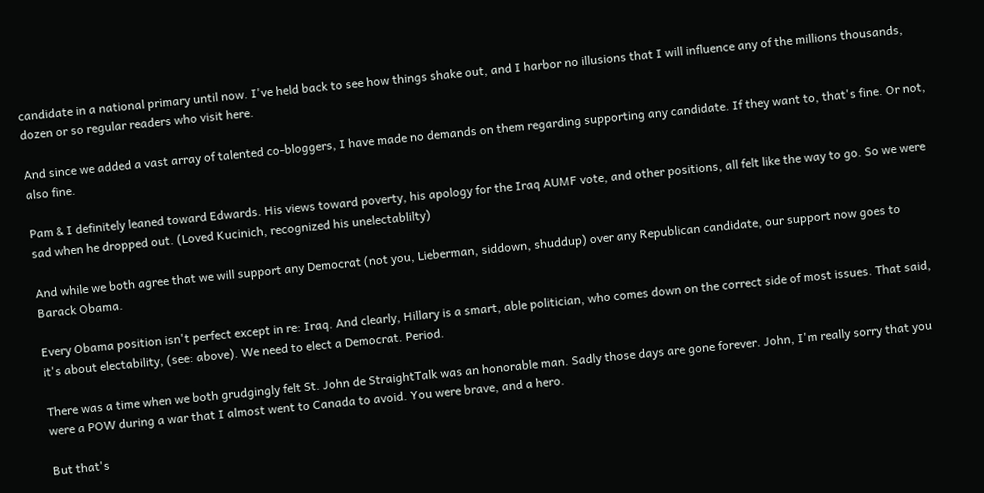candidate in a national primary until now. I've held back to see how things shake out, and I harbor no illusions that I will influence any of the millions thousands, dozen or so regular readers who visit here.

And since we added a vast array of talented co-bloggers, I have made no demands on them regarding supporting any candidate. If they want to, that's fine. Or not, also fine.

Pam & I definitely leaned toward Edwards. His views toward poverty, his apology for the Iraq AUMF vote, and other positions, all felt like the way to go. So we were sad when he dropped out. (Loved Kucinich, recognized his unelectablilty)

And while we both agree that we will support any Democrat (not you, Lieberman, siddown, shuddup) over any Republican candidate, our support now goes to Barack Obama.

Every Obama position isn't perfect except in re: Iraq. And clearly, Hillary is a smart, able politician, who comes down on the correct side of most issues. That said, it's about electability, (see: above). We need to elect a Democrat. Period.

There was a time when we both grudgingly felt St. John de StraightTalk was an honorable man. Sadly those days are gone forever. John, I'm really sorry that you were a POW during a war that I almost went to Canada to avoid. You were brave, and a hero.

But that's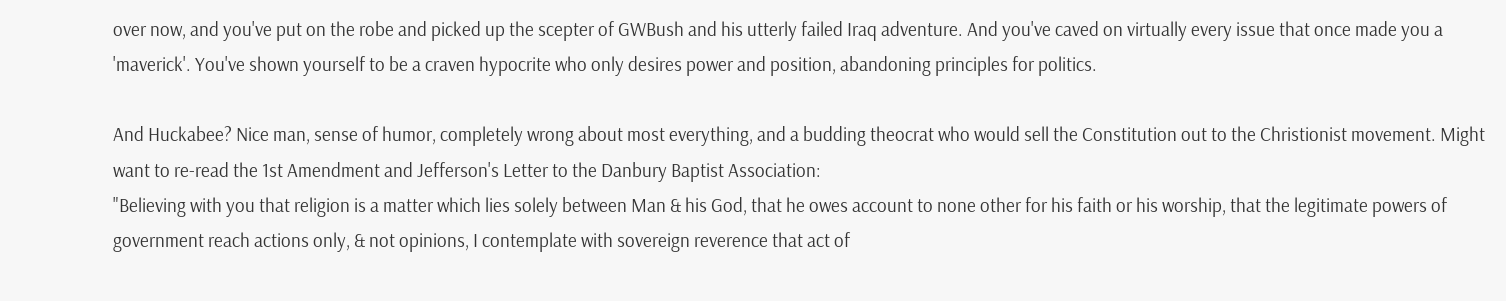over now, and you've put on the robe and picked up the scepter of GWBush and his utterly failed Iraq adventure. And you've caved on virtually every issue that once made you a 'maverick'. You've shown yourself to be a craven hypocrite who only desires power and position, abandoning principles for politics.

And Huckabee? Nice man, sense of humor, completely wrong about most everything, and a budding theocrat who would sell the Constitution out to the Christionist movement. Might want to re-read the 1st Amendment and Jefferson's Letter to the Danbury Baptist Association:
"Believing with you that religion is a matter which lies solely between Man & his God, that he owes account to none other for his faith or his worship, that the legitimate powers of government reach actions only, & not opinions, I contemplate with sovereign reverence that act of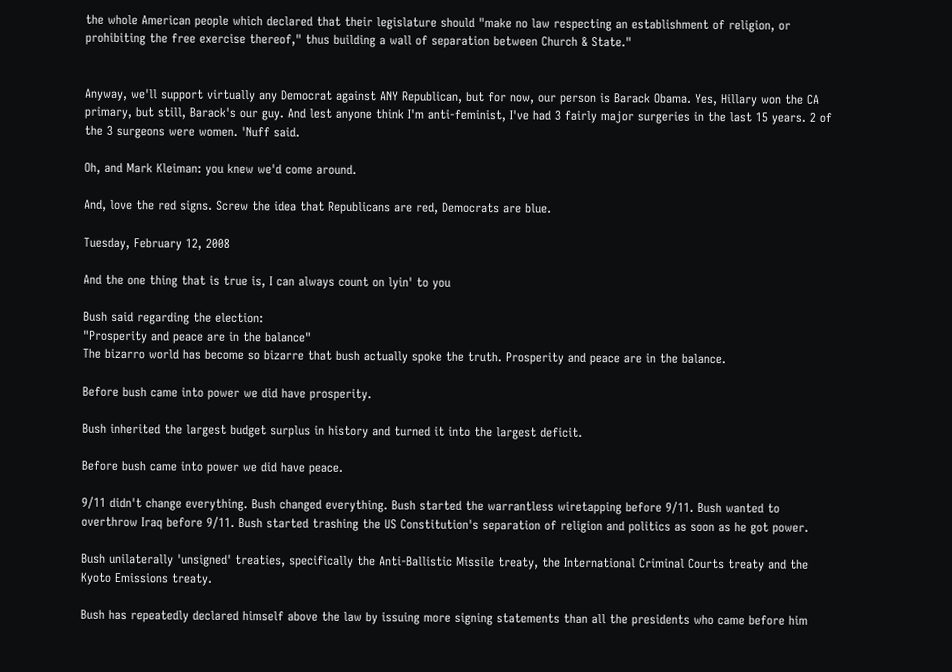the whole American people which declared that their legislature should "make no law respecting an establishment of religion, or prohibiting the free exercise thereof," thus building a wall of separation between Church & State."


Anyway, we'll support virtually any Democrat against ANY Republican, but for now, our person is Barack Obama. Yes, Hillary won the CA primary, but still, Barack's our guy. And lest anyone think I'm anti-feminist, I've had 3 fairly major surgeries in the last 15 years. 2 of the 3 surgeons were women. 'Nuff said.

Oh, and Mark Kleiman: you knew we'd come around.

And, love the red signs. Screw the idea that Republicans are red, Democrats are blue.

Tuesday, February 12, 2008

And the one thing that is true is, I can always count on lyin' to you

Bush said regarding the election:
"Prosperity and peace are in the balance"
The bizarro world has become so bizarre that bush actually spoke the truth. Prosperity and peace are in the balance.

Before bush came into power we did have prosperity.

Bush inherited the largest budget surplus in history and turned it into the largest deficit.

Before bush came into power we did have peace.

9/11 didn't change everything. Bush changed everything. Bush started the warrantless wiretapping before 9/11. Bush wanted to overthrow Iraq before 9/11. Bush started trashing the US Constitution's separation of religion and politics as soon as he got power.

Bush unilaterally 'unsigned' treaties, specifically the Anti-Ballistic Missile treaty, the International Criminal Courts treaty and the Kyoto Emissions treaty.

Bush has repeatedly declared himself above the law by issuing more signing statements than all the presidents who came before him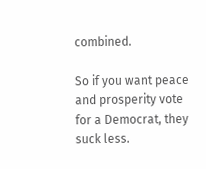combined.

So if you want peace and prosperity vote for a Democrat, they suck less.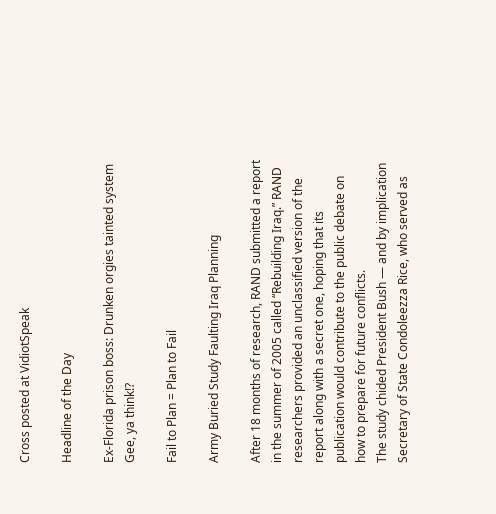Cross posted at VidiotSpeak

Headline of the Day

Ex-Florida prison boss: Drunken orgies tainted system
Gee, ya think!?

Fail to Plan = Plan to Fail

Army Buried Study Faulting Iraq Planning

After 18 months of research, RAND submitted a report in the summer of 2005 called “Rebuilding Iraq.” RAND researchers provided an unclassified version of the report along with a secret one, hoping that its publication would contribute to the public debate on how to prepare for future conflicts.
The study chided President Bush — and by implication Secretary of State Condoleezza Rice, who served as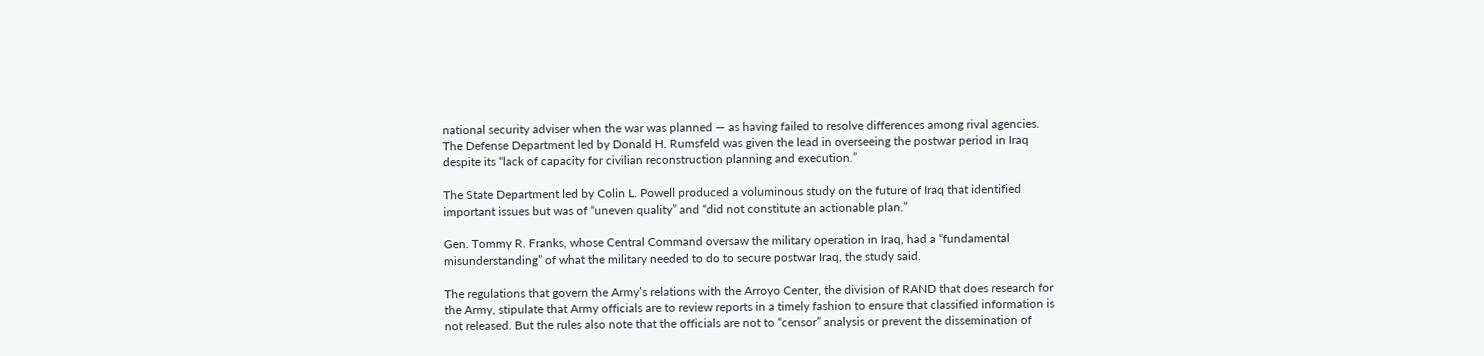national security adviser when the war was planned — as having failed to resolve differences among rival agencies.
The Defense Department led by Donald H. Rumsfeld was given the lead in overseeing the postwar period in Iraq despite its “lack of capacity for civilian reconstruction planning and execution.”

The State Department led by Colin L. Powell produced a voluminous study on the future of Iraq that identified important issues but was of “uneven quality” and “did not constitute an actionable plan.”

Gen. Tommy R. Franks, whose Central Command oversaw the military operation in Iraq, had a “fundamental misunderstanding” of what the military needed to do to secure postwar Iraq, the study said.

The regulations that govern the Army’s relations with the Arroyo Center, the division of RAND that does research for the Army, stipulate that Army officials are to review reports in a timely fashion to ensure that classified information is not released. But the rules also note that the officials are not to “censor” analysis or prevent the dissemination of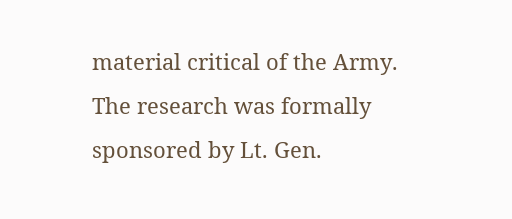material critical of the Army.
The research was formally sponsored by Lt. Gen.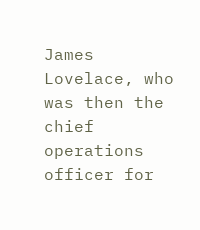James Lovelace, who was then the chief operations officer for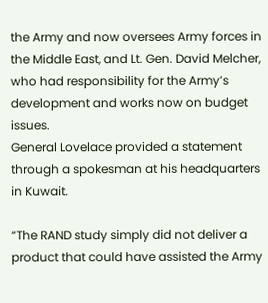the Army and now oversees Army forces in the Middle East, and Lt. Gen. David Melcher, who had responsibility for the Army’s development and works now on budget issues.
General Lovelace provided a statement through a spokesman at his headquarters in Kuwait.

“The RAND study simply did not deliver a product that could have assisted the Army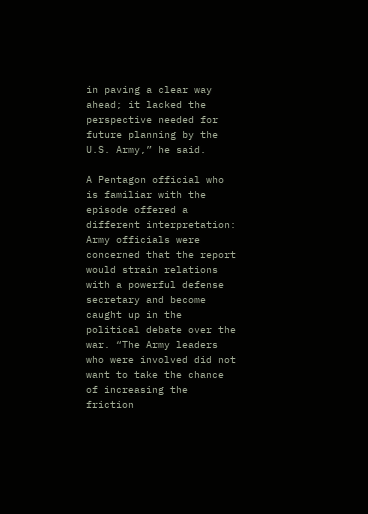in paving a clear way ahead; it lacked the perspective needed for future planning by the U.S. Army,” he said.

A Pentagon official who is familiar with the episode offered a different interpretation: Army officials were concerned that the report would strain relations with a powerful defense secretary and become caught up in the political debate over the war. “The Army leaders who were involved did not want to take the chance of increasing the friction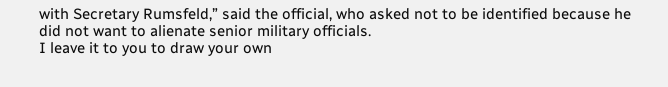with Secretary Rumsfeld,” said the official, who asked not to be identified because he did not want to alienate senior military officials.
I leave it to you to draw your own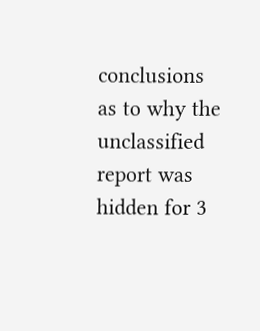conclusions as to why the unclassified report was hidden for 3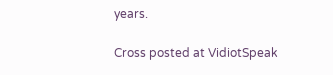years.

Cross posted at VidiotSpeak